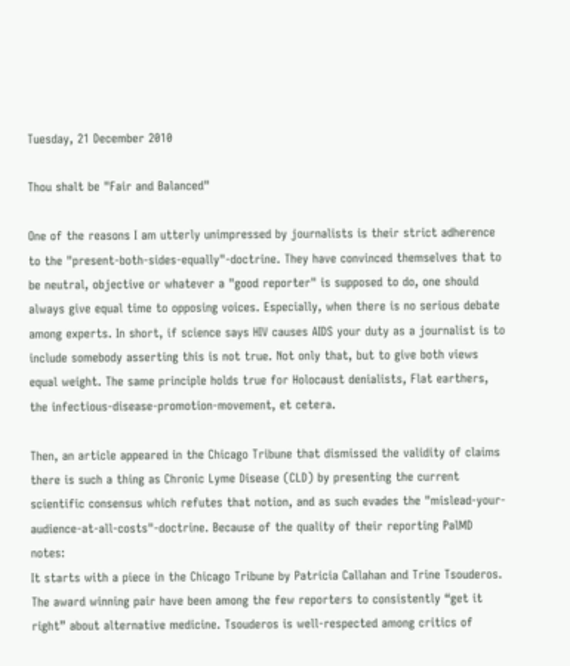Tuesday, 21 December 2010

Thou shalt be "Fair and Balanced"

One of the reasons I am utterly unimpressed by journalists is their strict adherence to the "present-both-sides-equally"-doctrine. They have convinced themselves that to be neutral, objective or whatever a "good reporter" is supposed to do, one should always give equal time to opposing voices. Especially, when there is no serious debate among experts. In short, if science says HIV causes AIDS your duty as a journalist is to include somebody asserting this is not true. Not only that, but to give both views equal weight. The same principle holds true for Holocaust denialists, Flat earthers, the infectious-disease-promotion-movement, et cetera.

Then, an article appeared in the Chicago Tribune that dismissed the validity of claims there is such a thing as Chronic Lyme Disease (CLD) by presenting the current scientific consensus which refutes that notion, and as such evades the "mislead-your-audience-at-all-costs"-doctrine. Because of the quality of their reporting PalMD notes:
It starts with a piece in the Chicago Tribune by Patricia Callahan and Trine Tsouderos.  The award winning pair have been among the few reporters to consistently “get it right” about alternative medicine. Tsouderos is well-respected among critics of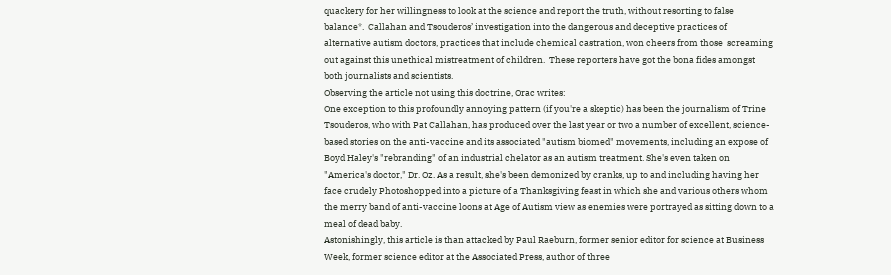quackery for her willingness to look at the science and report the truth, without resorting to false balance*.  Callahan and Tsouderos’ investigation into the dangerous and deceptive practices of alternative autism doctors, practices that include chemical castration, won cheers from those  screaming out against this unethical mistreatment of children.  These reporters have got the bona fides amongst both journalists and scientists.
Observing the article not using this doctrine, Orac writes:
One exception to this profoundly annoying pattern (if you're a skeptic) has been the journalism of Trine Tsouderos, who with Pat Callahan, has produced over the last year or two a number of excellent, science-based stories on the anti-vaccine and its associated "autism biomed" movements, including an expose of Boyd Haley's "rebranding" of an industrial chelator as an autism treatment. She's even taken on "America's doctor," Dr. Oz. As a result, she's been demonized by cranks, up to and including having her face crudely Photoshopped into a picture of a Thanksgiving feast in which she and various others whom the merry band of anti-vaccine loons at Age of Autism view as enemies were portrayed as sitting down to a meal of dead baby.
Astonishingly, this article is than attacked by Paul Raeburn, former senior editor for science at Business Week, former science editor at the Associated Press, author of three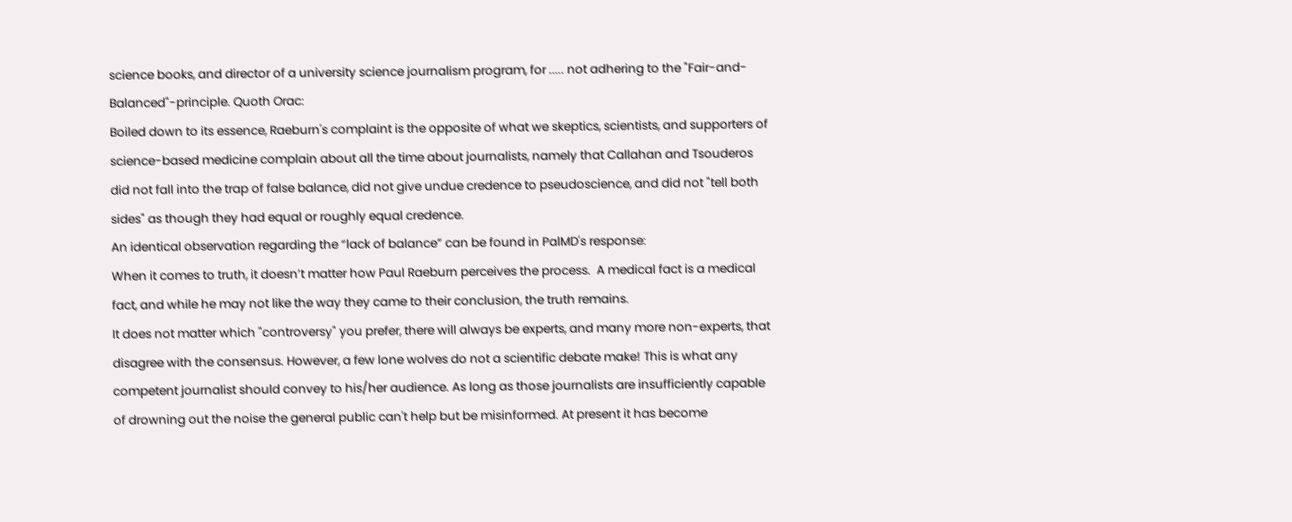science books, and director of a university science journalism program, for ..... not adhering to the "Fair-and-Balanced"-principle. Quoth Orac:
Boiled down to its essence, Raeburn's complaint is the opposite of what we skeptics, scientists, and supporters of science-based medicine complain about all the time about journalists, namely that Callahan and Tsouderos did not fall into the trap of false balance, did not give undue credence to pseudoscience, and did not "tell both sides" as though they had equal or roughly equal credence.
An identical observation regarding the “lack of balance” can be found in PalMD's response:
When it comes to truth, it doesn’t matter how Paul Raeburn perceives the process.  A medical fact is a medical fact, and while he may not like the way they came to their conclusion, the truth remains.
It does not matter which "controversy" you prefer, there will always be experts, and many more non-experts, that disagree with the consensus. However, a few lone wolves do not a scientific debate make! This is what any competent journalist should convey to his/her audience. As long as those journalists are insufficiently capable of drowning out the noise the general public can't help but be misinformed. At present it has become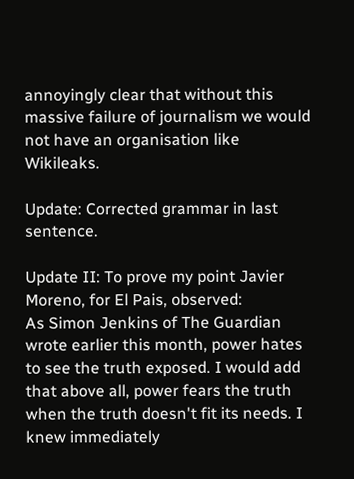annoyingly clear that without this massive failure of journalism we would not have an organisation like Wikileaks.

Update: Corrected grammar in last sentence.

Update II: To prove my point Javier Moreno, for El Pais, observed:
As Simon Jenkins of The Guardian wrote earlier this month, power hates to see the truth exposed. I would add that above all, power fears the truth when the truth doesn't fit its needs. I knew immediately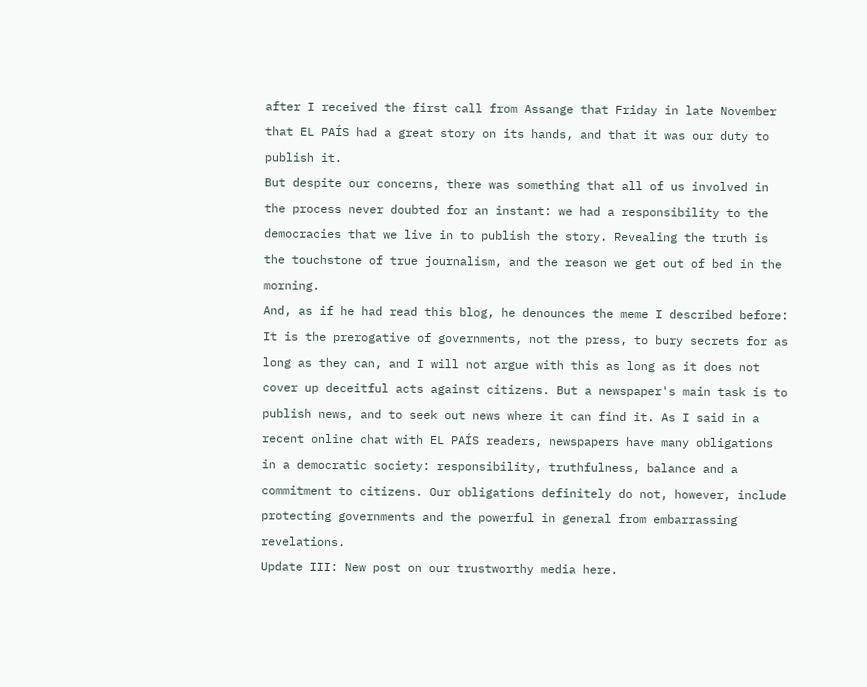after I received the first call from Assange that Friday in late November that EL PAÍS had a great story on its hands, and that it was our duty to publish it.
But despite our concerns, there was something that all of us involved in the process never doubted for an instant: we had a responsibility to the democracies that we live in to publish the story. Revealing the truth is the touchstone of true journalism, and the reason we get out of bed in the morning.
And, as if he had read this blog, he denounces the meme I described before:
It is the prerogative of governments, not the press, to bury secrets for as long as they can, and I will not argue with this as long as it does not cover up deceitful acts against citizens. But a newspaper's main task is to publish news, and to seek out news where it can find it. As I said in a recent online chat with EL PAÍS readers, newspapers have many obligations in a democratic society: responsibility, truthfulness, balance and a commitment to citizens. Our obligations definitely do not, however, include protecting governments and the powerful in general from embarrassing revelations.
Update III: New post on our trustworthy media here.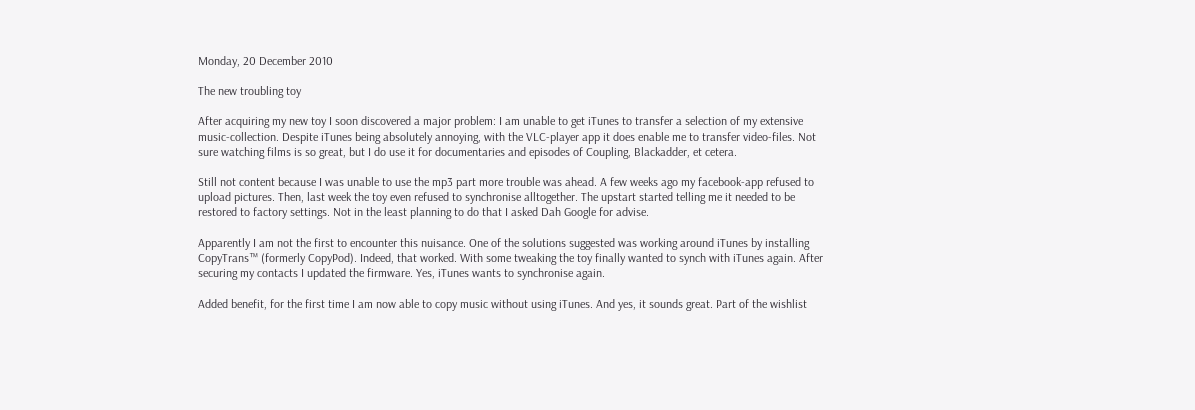Monday, 20 December 2010

The new troubling toy

After acquiring my new toy I soon discovered a major problem: I am unable to get iTunes to transfer a selection of my extensive music-collection. Despite iTunes being absolutely annoying, with the VLC-player app it does enable me to transfer video-files. Not sure watching films is so great, but I do use it for documentaries and episodes of Coupling, Blackadder, et cetera.

Still not content because I was unable to use the mp3 part more trouble was ahead. A few weeks ago my facebook-app refused to upload pictures. Then, last week the toy even refused to synchronise alltogether. The upstart started telling me it needed to be restored to factory settings. Not in the least planning to do that I asked Dah Google for advise.

Apparently I am not the first to encounter this nuisance. One of the solutions suggested was working around iTunes by installing CopyTrans™ (formerly CopyPod). Indeed, that worked. With some tweaking the toy finally wanted to synch with iTunes again. After securing my contacts I updated the firmware. Yes, iTunes wants to synchronise again.

Added benefit, for the first time I am now able to copy music without using iTunes. And yes, it sounds great. Part of the wishlist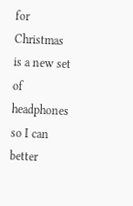for Christmas is a new set of headphones so I can better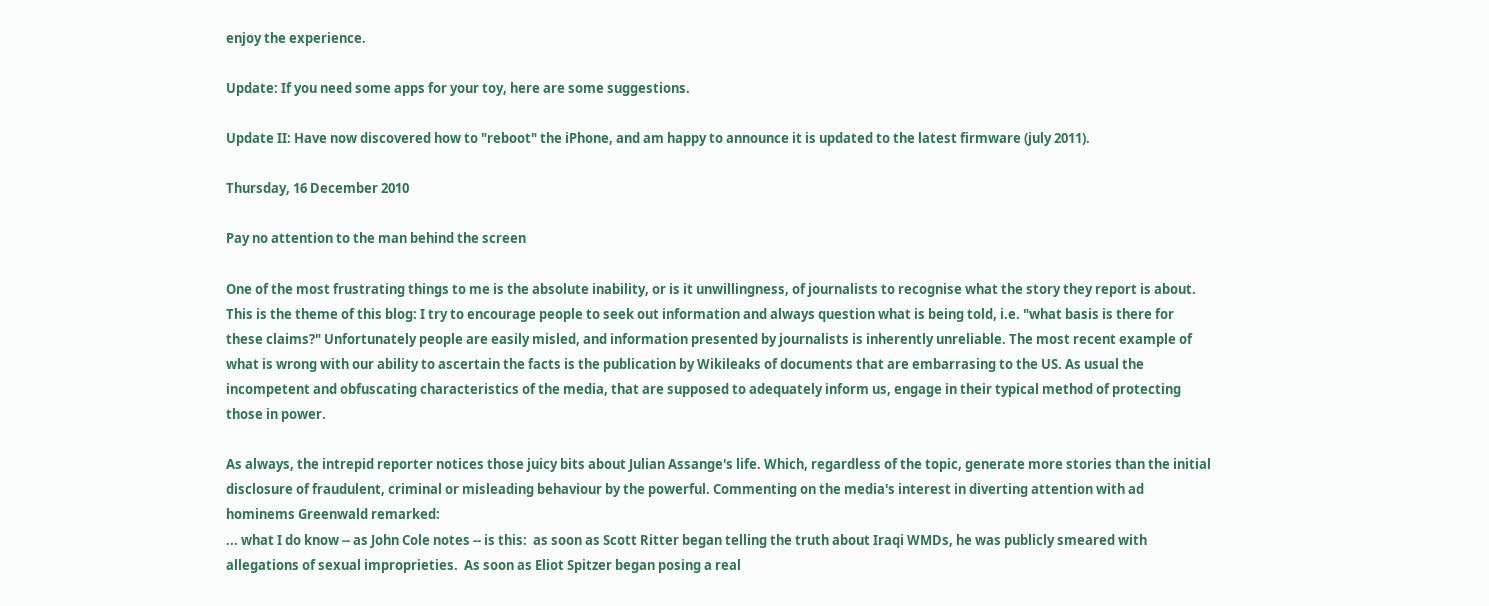enjoy the experience.

Update: If you need some apps for your toy, here are some suggestions.

Update II: Have now discovered how to "reboot" the iPhone, and am happy to announce it is updated to the latest firmware (july 2011).

Thursday, 16 December 2010

Pay no attention to the man behind the screen

One of the most frustrating things to me is the absolute inability, or is it unwillingness, of journalists to recognise what the story they report is about. This is the theme of this blog: I try to encourage people to seek out information and always question what is being told, i.e. "what basis is there for these claims?" Unfortunately people are easily misled, and information presented by journalists is inherently unreliable. The most recent example of what is wrong with our ability to ascertain the facts is the publication by Wikileaks of documents that are embarrasing to the US. As usual the incompetent and obfuscating characteristics of the media, that are supposed to adequately inform us, engage in their typical method of protecting those in power.

As always, the intrepid reporter notices those juicy bits about Julian Assange's life. Which, regardless of the topic, generate more stories than the initial disclosure of fraudulent, criminal or misleading behaviour by the powerful. Commenting on the media's interest in diverting attention with ad hominems Greenwald remarked:
... what I do know -- as John Cole notes -- is this:  as soon as Scott Ritter began telling the truth about Iraqi WMDs, he was publicly smeared with allegations of sexual improprieties.  As soon as Eliot Spitzer began posing a real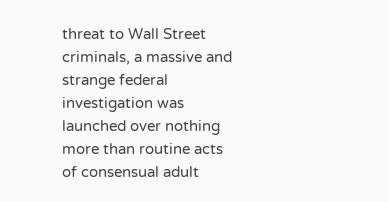threat to Wall Street criminals, a massive and strange federal investigation was launched over nothing more than routine acts of consensual adult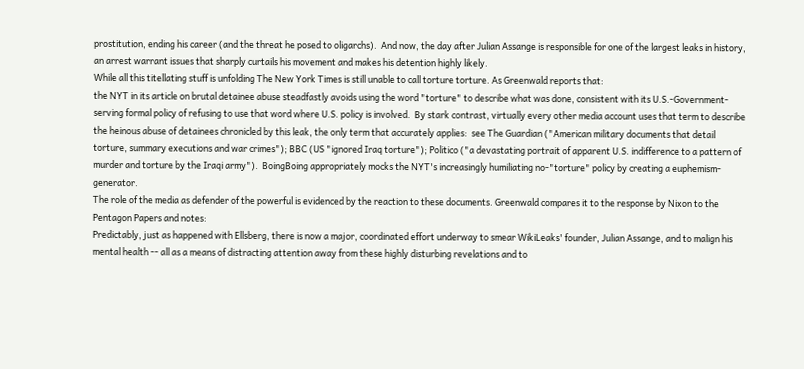prostitution, ending his career (and the threat he posed to oligarchs).  And now, the day after Julian Assange is responsible for one of the largest leaks in history, an arrest warrant issues that sharply curtails his movement and makes his detention highly likely.
While all this titellating stuff is unfolding The New York Times is still unable to call torture torture. As Greenwald reports that:
the NYT in its article on brutal detainee abuse steadfastly avoids using the word "torture" to describe what was done, consistent with its U.S.-Government-serving formal policy of refusing to use that word where U.S. policy is involved.  By stark contrast, virtually every other media account uses that term to describe the heinous abuse of detainees chronicled by this leak, the only term that accurately applies:  see The Guardian ("American military documents that detail torture, summary executions and war crimes"); BBC (US "ignored Iraq torture"); Politico ("a devastating portrait of apparent U.S. indifference to a pattern of murder and torture by the Iraqi army").  BoingBoing appropriately mocks the NYT's increasingly humiliating no-"torture" policy by creating a euphemism-generator.
The role of the media as defender of the powerful is evidenced by the reaction to these documents. Greenwald compares it to the response by Nixon to the Pentagon Papers and notes:
Predictably, just as happened with Ellsberg, there is now a major, coordinated effort underway to smear WikiLeaks' founder, Julian Assange, and to malign his mental health -- all as a means of distracting attention away from these highly disturbing revelations and to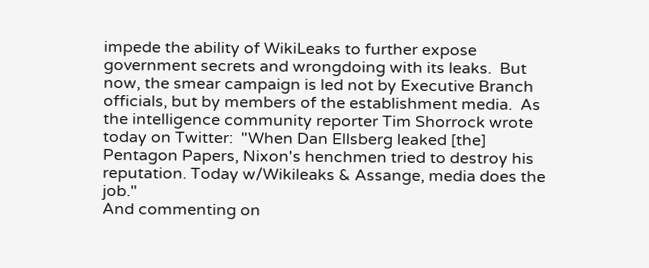impede the ability of WikiLeaks to further expose government secrets and wrongdoing with its leaks.  But now, the smear campaign is led not by Executive Branch officials, but by members of the establishment media.  As the intelligence community reporter Tim Shorrock wrote today on Twitter:  "When Dan Ellsberg leaked [the] Pentagon Papers, Nixon's henchmen tried to destroy his reputation. Today w/Wikileaks & Assange, media does the job."
And commenting on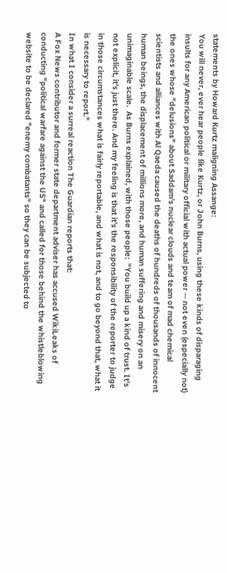statements by Howard Kurtz maligning Assange:
You will never, ever hear people like Kurtz, or John Burns, using these kinds of disparaging insults for any American political or military official with actual power -- not even (especially not) the ones whose "delusions" about Saddam's nuclear clouds and team of mad chemical scientists and alliances with Al Qaeda caused the deaths of hundreds of thousands of innocent human beings, the displacement of millions more, and human suffering and misery on an unimaginable scale.  As Burns explained, with those people:  "You build up a kind of trust. It's not explicit, it's just there. And my feeling is that it’s the responsibility of the reporter to judge in those circumstances what is fairly reportable, and what is not, and to go beyond that, what it is necessary to report."
In what I consider a surreal reaction The Guardian reports that:
A Fox News contributor and former state department adviser has accused WikiLeaks of conducting "political warfare against the US" and called for those behind the whistleblowing website to be declared "enemy combatants" so they can be subjected to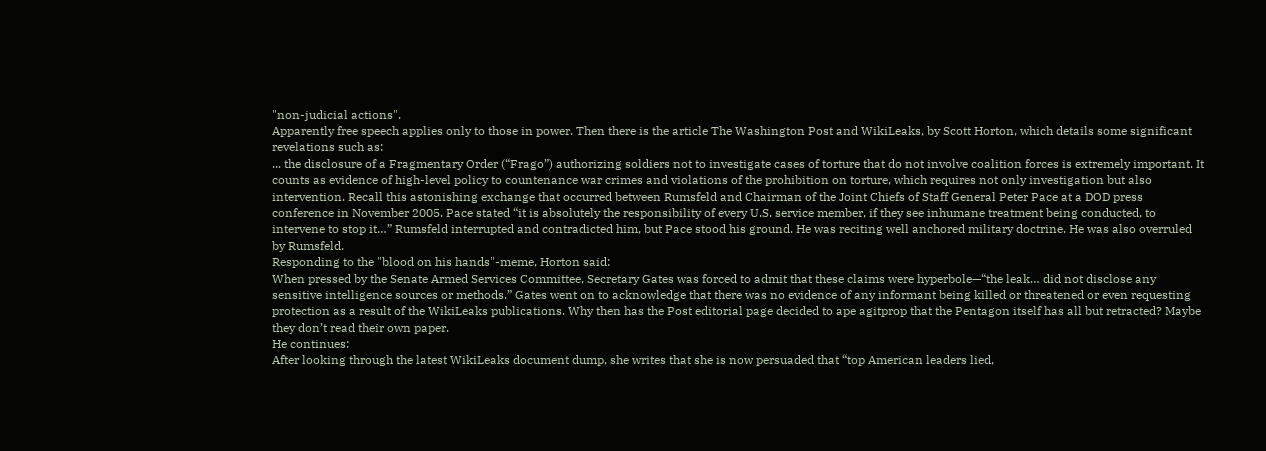"non-judicial actions".
Apparently free speech applies only to those in power. Then there is the article The Washington Post and WikiLeaks, by Scott Horton, which details some significant revelations such as:
... the disclosure of a Fragmentary Order (“Frago”) authorizing soldiers not to investigate cases of torture that do not involve coalition forces is extremely important. It counts as evidence of high-level policy to countenance war crimes and violations of the prohibition on torture, which requires not only investigation but also intervention. Recall this astonishing exchange that occurred between Rumsfeld and Chairman of the Joint Chiefs of Staff General Peter Pace at a DOD press conference in November 2005. Pace stated “it is absolutely the responsibility of every U.S. service member, if they see inhumane treatment being conducted, to intervene to stop it…” Rumsfeld interrupted and contradicted him, but Pace stood his ground. He was reciting well anchored military doctrine. He was also overruled by Rumsfeld.
Responding to the "blood on his hands"-meme, Horton said:
When pressed by the Senate Armed Services Committee, Secretary Gates was forced to admit that these claims were hyperbole—“the leak… did not disclose any sensitive intelligence sources or methods.” Gates went on to acknowledge that there was no evidence of any informant being killed or threatened or even requesting protection as a result of the WikiLeaks publications. Why then has the Post editorial page decided to ape agitprop that the Pentagon itself has all but retracted? Maybe they don’t read their own paper.
He continues:
After looking through the latest WikiLeaks document dump, she writes that she is now persuaded that “top American leaders lied,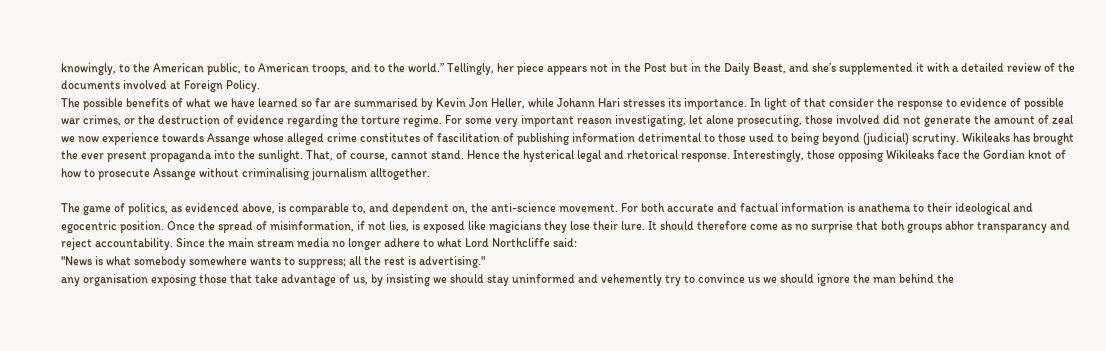knowingly, to the American public, to American troops, and to the world.” Tellingly, her piece appears not in the Post but in the Daily Beast, and she’s supplemented it with a detailed review of the documents involved at Foreign Policy.
The possible benefits of what we have learned so far are summarised by Kevin Jon Heller, while Johann Hari stresses its importance. In light of that consider the response to evidence of possible war crimes, or the destruction of evidence regarding the torture regime. For some very important reason investigating, let alone prosecuting, those involved did not generate the amount of zeal we now experience towards Assange whose alleged crime constitutes of fascilitation of publishing information detrimental to those used to being beyond (judicial) scrutiny. Wikileaks has brought the ever present propaganda into the sunlight. That, of course, cannot stand. Hence the hysterical legal and rhetorical response. Interestingly, those opposing Wikileaks face the Gordian knot of how to prosecute Assange without criminalising journalism alltogether.

The game of politics, as evidenced above, is comparable to, and dependent on, the anti-science movement. For both accurate and factual information is anathema to their ideological and egocentric position. Once the spread of misinformation, if not lies, is exposed like magicians they lose their lure. It should therefore come as no surprise that both groups abhor transparancy and reject accountability. Since the main stream media no longer adhere to what Lord Northcliffe said:
"News is what somebody somewhere wants to suppress; all the rest is advertising."
any organisation exposing those that take advantage of us, by insisting we should stay uninformed and vehemently try to convince us we should ignore the man behind the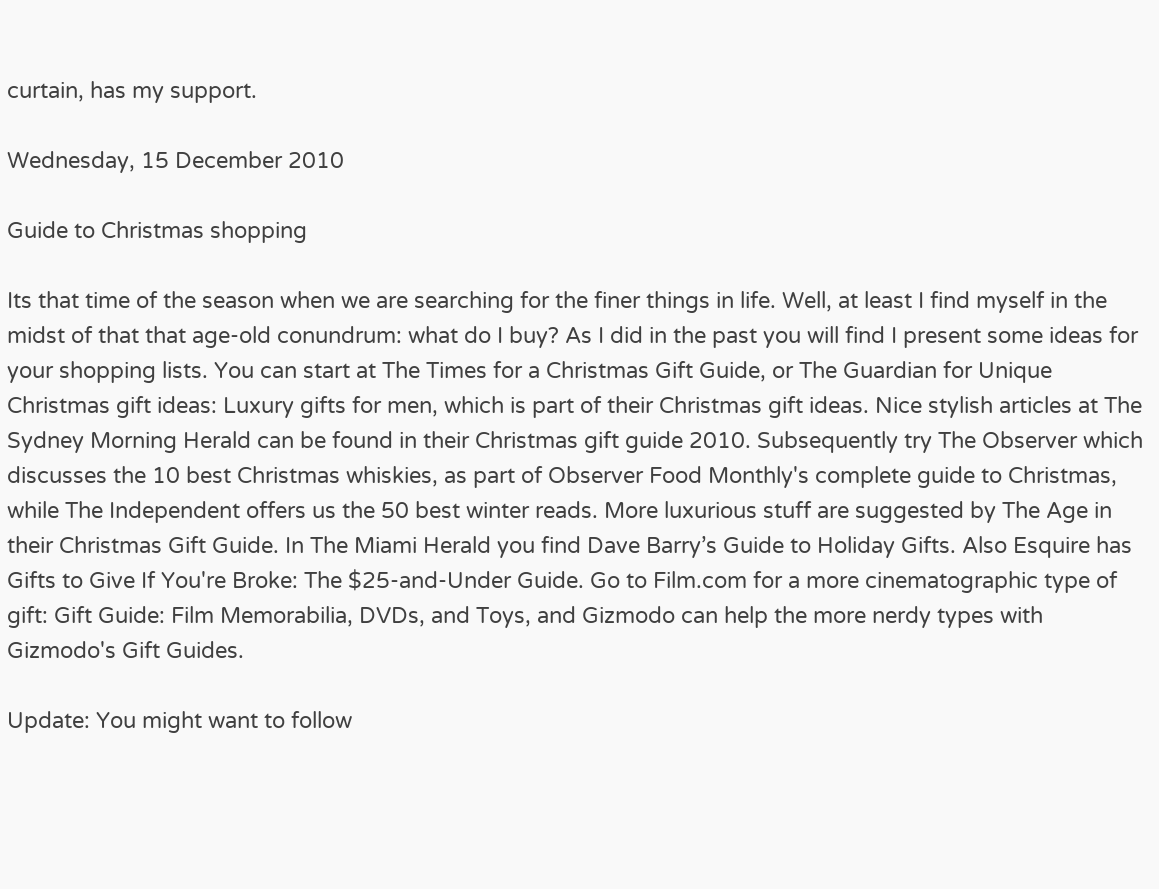curtain, has my support.

Wednesday, 15 December 2010

Guide to Christmas shopping

Its that time of the season when we are searching for the finer things in life. Well, at least I find myself in the midst of that that age-old conundrum: what do I buy? As I did in the past you will find I present some ideas for your shopping lists. You can start at The Times for a Christmas Gift Guide, or The Guardian for Unique Christmas gift ideas: Luxury gifts for men, which is part of their Christmas gift ideas. Nice stylish articles at The Sydney Morning Herald can be found in their Christmas gift guide 2010. Subsequently try The Observer which discusses the 10 best Christmas whiskies, as part of Observer Food Monthly's complete guide to Christmas, while The Independent offers us the 50 best winter reads. More luxurious stuff are suggested by The Age in their Christmas Gift Guide. In The Miami Herald you find Dave Barry’s Guide to Holiday Gifts. Also Esquire has Gifts to Give If You're Broke: The $25-and-Under Guide. Go to Film.com for a more cinematographic type of gift: Gift Guide: Film Memorabilia, DVDs, and Toys, and Gizmodo can help the more nerdy types with Gizmodo's Gift Guides.

Update: You might want to follow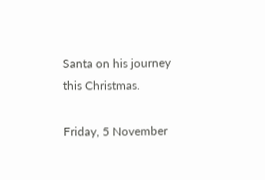Santa on his journey this Christmas.

Friday, 5 November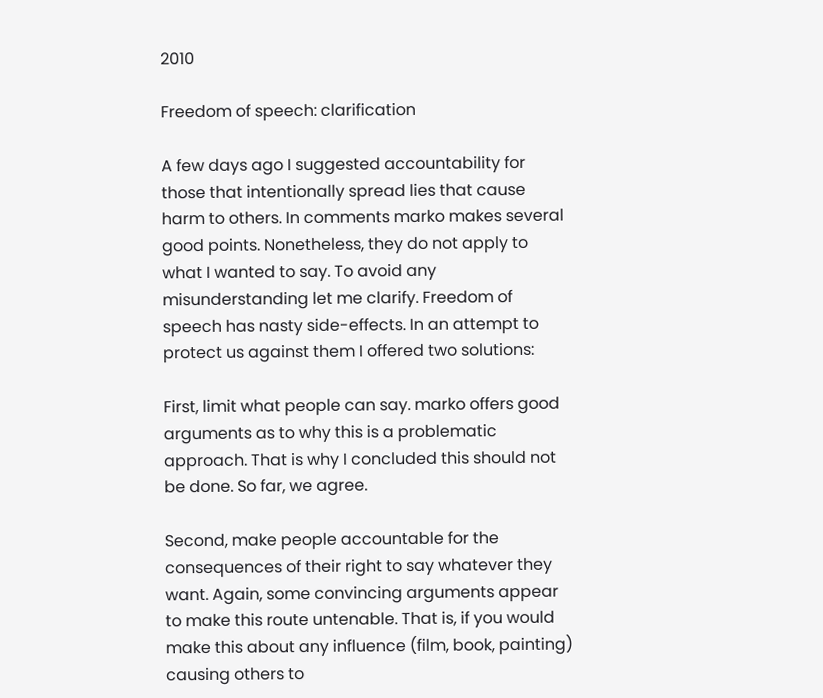2010

Freedom of speech: clarification

A few days ago I suggested accountability for those that intentionally spread lies that cause harm to others. In comments marko makes several good points. Nonetheless, they do not apply to what I wanted to say. To avoid any misunderstanding let me clarify. Freedom of speech has nasty side-effects. In an attempt to protect us against them I offered two solutions:

First, limit what people can say. marko offers good arguments as to why this is a problematic approach. That is why I concluded this should not be done. So far, we agree.

Second, make people accountable for the consequences of their right to say whatever they want. Again, some convincing arguments appear to make this route untenable. That is, if you would make this about any influence (film, book, painting) causing others to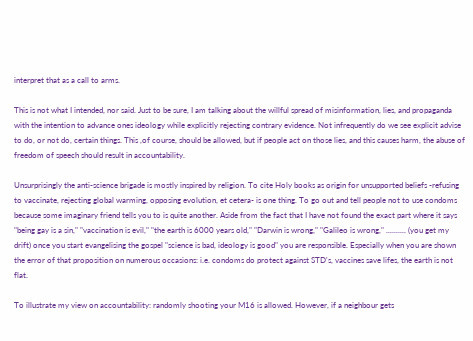interpret that as a call to arms.

This is not what I intended, nor said. Just to be sure, I am talking about the willful spread of misinformation, lies, and propaganda with the intention to advance ones ideology while explicitly rejecting contrary evidence. Not infrequently do we see explicit advise to do, or not do, certain things. This ,of course, should be allowed, but if people act on those lies, and this causes harm, the abuse of freedom of speech should result in accountability.

Unsurprisingly the anti-science brigade is mostly inspired by religion. To cite Holy books as origin for unsupported beliefs -refusing to vaccinate, rejecting global warming, opposing evolution, et cetera- is one thing. To go out and tell people not to use condoms because some imaginary friend tells you to is quite another. Aside from the fact that I have not found the exact part where it says "being gay is a sin," "vaccination is evil," "the earth is 6000 years old," "Darwin is wrong," "Galileo is wrong," .......... (you get my drift) once you start evangelising the gospel "science is bad, ideology is good" you are responsible. Especially when you are shown the error of that proposition on numerous occasions: i.e. condoms do protect against STD's, vaccines save lifes, the earth is not flat.

To illustrate my view on accountability: randomly shooting your M16 is allowed. However, if a neighbour gets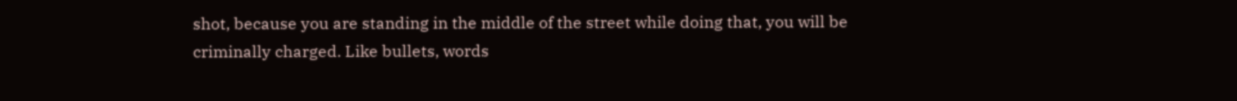shot, because you are standing in the middle of the street while doing that, you will be criminally charged. Like bullets, words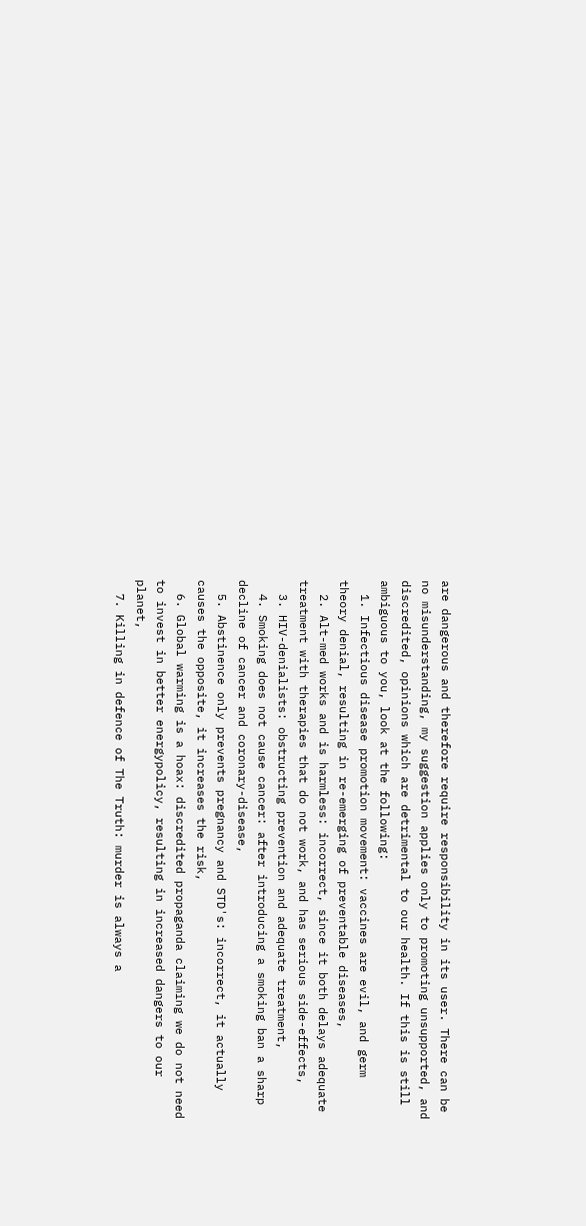are dangerous and therefore require responsibility in its user. There can be no misunderstanding, my suggestion applies only to promoting unsupported, and discredited, opinions which are detrimental to our health. If this is still ambiguous to you, look at the following:
  1. Infectious disease promotion movement: vaccines are evil, and germ theory denial, resulting in re-emerging of preventable diseases,
  2. Alt-med works and is harmless: incorrect, since it both delays adequate treatment with therapies that do not work, and has serious side-effects,
  3. HIV-denialists: obstructing prevention and adequate treatment,
  4. Smoking does not cause cancer: after introducing a smoking ban a sharp decline of cancer and coronary-disease,
  5. Abstinence only prevents pregnancy and STD's: incorrect, it actually causes the opposite, it increases the risk,
  6. Global warming is a hoax: discredited propaganda claiming we do not need to invest in better energypolicy, resulting in increased dangers to our planet,
  7. Killing in defence of The Truth: murder is always a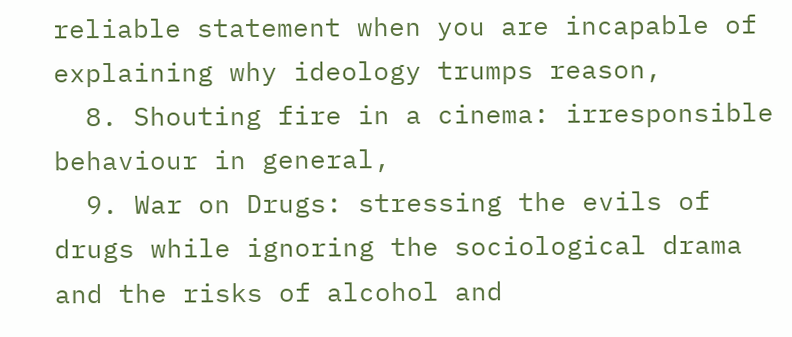reliable statement when you are incapable of explaining why ideology trumps reason,
  8. Shouting fire in a cinema: irresponsible behaviour in general,
  9. War on Drugs: stressing the evils of drugs while ignoring the sociological drama and the risks of alcohol and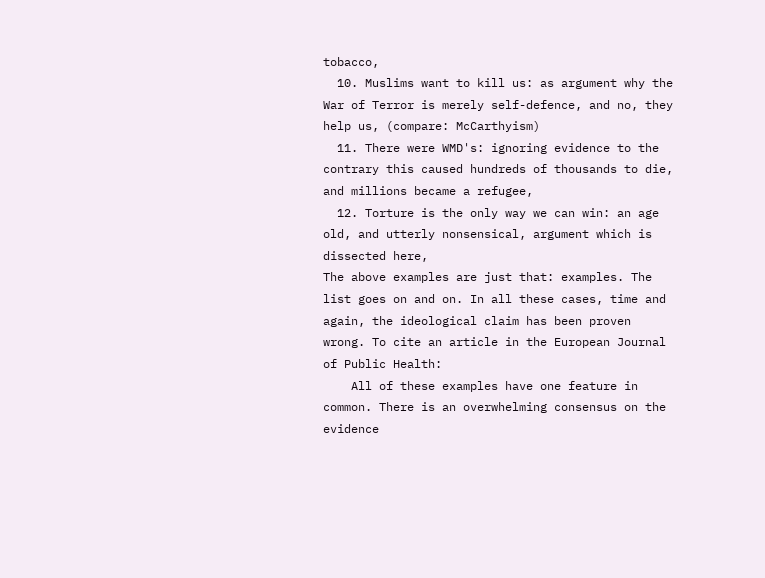tobacco,
  10. Muslims want to kill us: as argument why the War of Terror is merely self-defence, and no, they help us, (compare: McCarthyism)
  11. There were WMD's: ignoring evidence to the contrary this caused hundreds of thousands to die, and millions became a refugee,
  12. Torture is the only way we can win: an age old, and utterly nonsensical, argument which is dissected here,
The above examples are just that: examples. The list goes on and on. In all these cases, time and again, the ideological claim has been proven wrong. To cite an article in the European Journal of Public Health:
    All of these examples have one feature in common. There is an overwhelming consensus on the evidence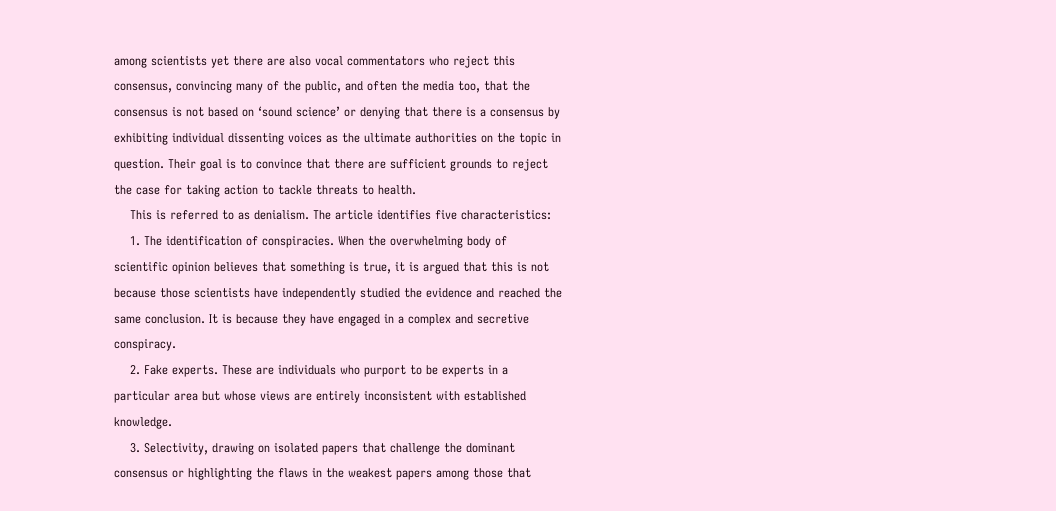among scientists yet there are also vocal commentators who reject this consensus, convincing many of the public, and often the media too, that the consensus is not based on ‘sound science’ or denying that there is a consensus by exhibiting individual dissenting voices as the ultimate authorities on the topic in question. Their goal is to convince that there are sufficient grounds to reject the case for taking action to tackle threats to health.
    This is referred to as denialism. The article identifies five characteristics:
    1. The identification of conspiracies. When the overwhelming body of scientific opinion believes that something is true, it is argued that this is not because those scientists have independently studied the evidence and reached the same conclusion. It is because they have engaged in a complex and secretive conspiracy.
    2. Fake experts. These are individuals who purport to be experts in a particular area but whose views are entirely inconsistent with established knowledge.
    3. Selectivity, drawing on isolated papers that challenge the dominant consensus or highlighting the flaws in the weakest papers among those that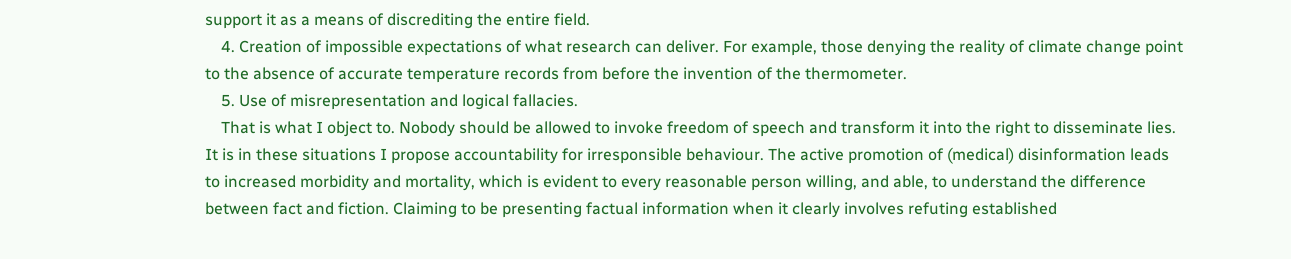support it as a means of discrediting the entire field.
    4. Creation of impossible expectations of what research can deliver. For example, those denying the reality of climate change point to the absence of accurate temperature records from before the invention of the thermometer.
    5. Use of misrepresentation and logical fallacies.
    That is what I object to. Nobody should be allowed to invoke freedom of speech and transform it into the right to disseminate lies. It is in these situations I propose accountability for irresponsible behaviour. The active promotion of (medical) disinformation leads to increased morbidity and mortality, which is evident to every reasonable person willing, and able, to understand the difference between fact and fiction. Claiming to be presenting factual information when it clearly involves refuting established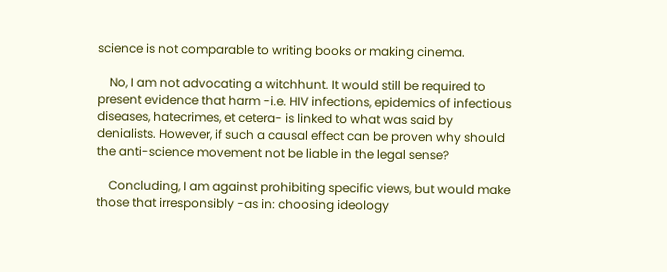science is not comparable to writing books or making cinema.

    No, I am not advocating a witchhunt. It would still be required to present evidence that harm -i.e. HIV infections, epidemics of infectious diseases, hatecrimes, et cetera- is linked to what was said by denialists. However, if such a causal effect can be proven why should the anti-science movement not be liable in the legal sense?

    Concluding, I am against prohibiting specific views, but would make those that irresponsibly -as in: choosing ideology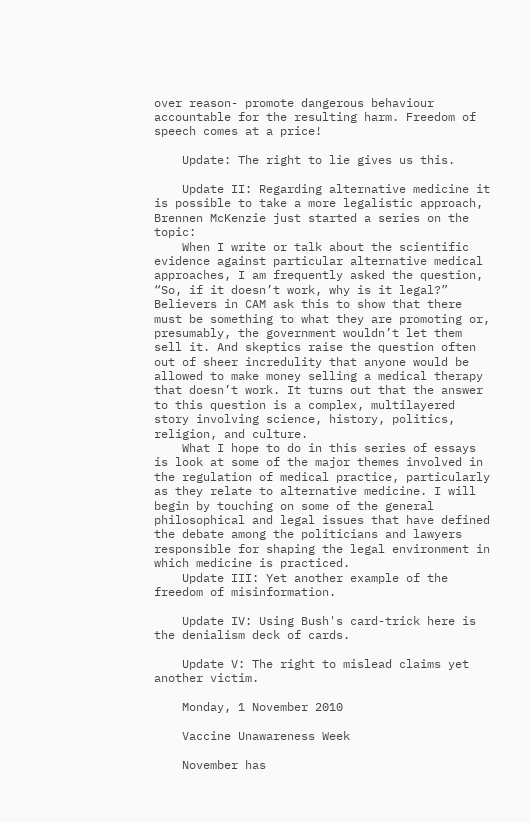over reason- promote dangerous behaviour accountable for the resulting harm. Freedom of speech comes at a price!

    Update: The right to lie gives us this.

    Update II: Regarding alternative medicine it is possible to take a more legalistic approach, Brennen McKenzie just started a series on the topic:
    When I write or talk about the scientific evidence against particular alternative medical approaches, I am frequently asked the question, “So, if it doesn’t work, why is it legal?” Believers in CAM ask this to show that there must be something to what they are promoting or, presumably, the government wouldn’t let them sell it. And skeptics raise the question often out of sheer incredulity that anyone would be allowed to make money selling a medical therapy that doesn’t work. It turns out that the answer to this question is a complex, multilayered story involving science, history, politics, religion, and culture.
    What I hope to do in this series of essays is look at some of the major themes involved in the regulation of medical practice, particularly as they relate to alternative medicine. I will begin by touching on some of the general philosophical and legal issues that have defined the debate among the politicians and lawyers responsible for shaping the legal environment in which medicine is practiced.
    Update III: Yet another example of the freedom of misinformation.

    Update IV: Using Bush's card-trick here is the denialism deck of cards.

    Update V: The right to mislead claims yet another victim.

    Monday, 1 November 2010

    Vaccine Unawareness Week

    November has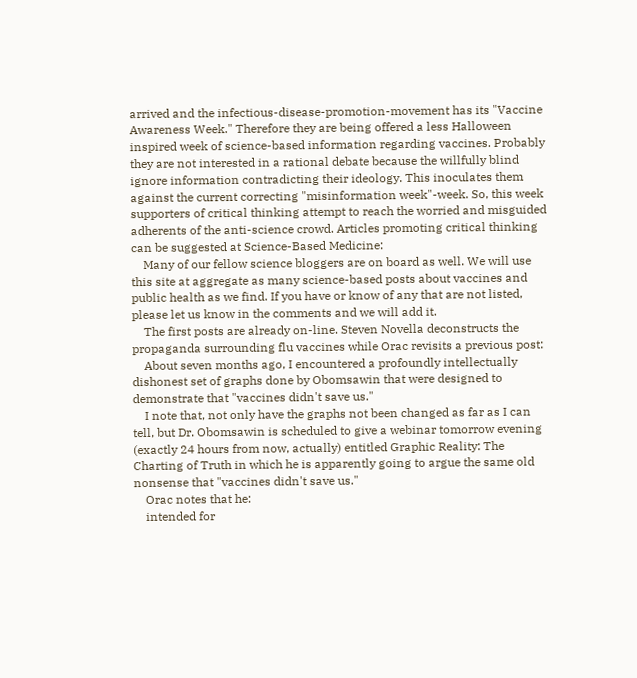arrived and the infectious-disease-promotion-movement has its "Vaccine Awareness Week." Therefore they are being offered a less Halloween inspired week of science-based information regarding vaccines. Probably they are not interested in a rational debate because the willfully blind ignore information contradicting their ideology. This inoculates them against the current correcting "misinformation week"-week. So, this week supporters of critical thinking attempt to reach the worried and misguided adherents of the anti-science crowd. Articles promoting critical thinking can be suggested at Science-Based Medicine:
    Many of our fellow science bloggers are on board as well. We will use this site at aggregate as many science-based posts about vaccines and public health as we find. If you have or know of any that are not listed, please let us know in the comments and we will add it.
    The first posts are already on-line. Steven Novella deconstructs the propaganda surrounding flu vaccines while Orac revisits a previous post:
    About seven months ago, I encountered a profoundly intellectually dishonest set of graphs done by Obomsawin that were designed to demonstrate that "vaccines didn't save us."
    I note that, not only have the graphs not been changed as far as I can tell, but Dr. Obomsawin is scheduled to give a webinar tomorrow evening (exactly 24 hours from now, actually) entitled Graphic Reality: The Charting of Truth in which he is apparently going to argue the same old nonsense that "vaccines didn't save us."
    Orac notes that he:
    intended for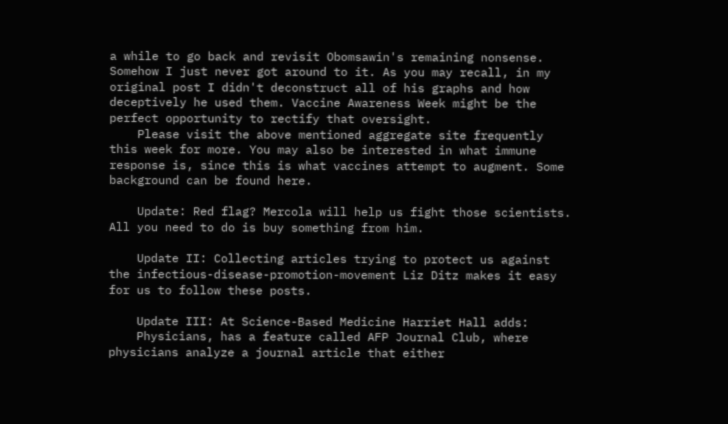a while to go back and revisit Obomsawin's remaining nonsense. Somehow I just never got around to it. As you may recall, in my original post I didn't deconstruct all of his graphs and how deceptively he used them. Vaccine Awareness Week might be the perfect opportunity to rectify that oversight.
    Please visit the above mentioned aggregate site frequently this week for more. You may also be interested in what immune response is, since this is what vaccines attempt to augment. Some background can be found here.

    Update: Red flag? Mercola will help us fight those scientists. All you need to do is buy something from him.

    Update II: Collecting articles trying to protect us against the infectious-disease-promotion-movement Liz Ditz makes it easy for us to follow these posts.

    Update III: At Science-Based Medicine Harriet Hall adds:
    Physicians, has a feature called AFP Journal Club, where physicians analyze a journal article that either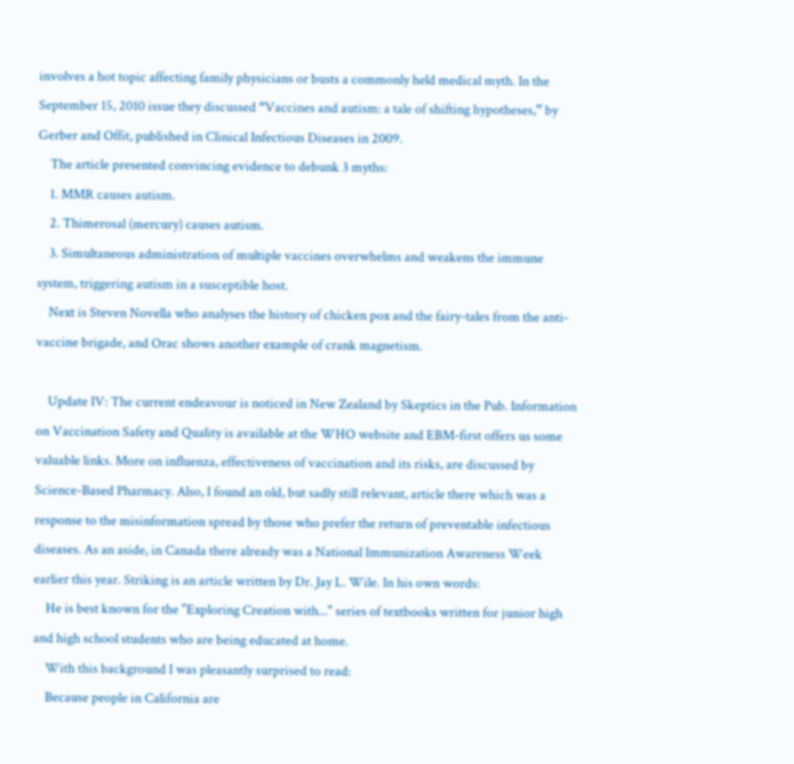involves a hot topic affecting family physicians or busts a commonly held medical myth. In the September 15, 2010 issue they discussed “Vaccines and autism: a tale of shifting hypotheses,” by Gerber and Offit, published in Clinical Infectious Diseases in 2009.
    The article presented convincing evidence to debunk 3 myths:
    1. MMR causes autism.
    2. Thimerosal (mercury) causes autism.
    3. Simultaneous administration of multiple vaccines overwhelms and weakens the immune system, triggering autism in a susceptible host.
    Next is Steven Novella who analyses the history of chicken pox and the fairy-tales from the anti-vaccine brigade, and Orac shows another example of crank magnetism.

    Update IV: The current endeavour is noticed in New Zealand by Skeptics in the Pub. Information on Vaccination Safety and Quality is available at the WHO website and EBM-first offers us some valuable links. More on influenza, effectiveness of vaccination and its risks, are discussed by Science-Based Pharmacy. Also, I found an old, but sadly still relevant, article there which was a response to the misinformation spread by those who prefer the return of preventable infectious diseases. As an aside, in Canada there already was a National Immunization Awareness Week earlier this year. Striking is an article written by Dr. Jay L. Wile. In his own words:
    He is best known for the "Exploring Creation with..." series of textbooks written for junior high and high school students who are being educated at home.
    With this background I was pleasantly surprised to read:
    Because people in California are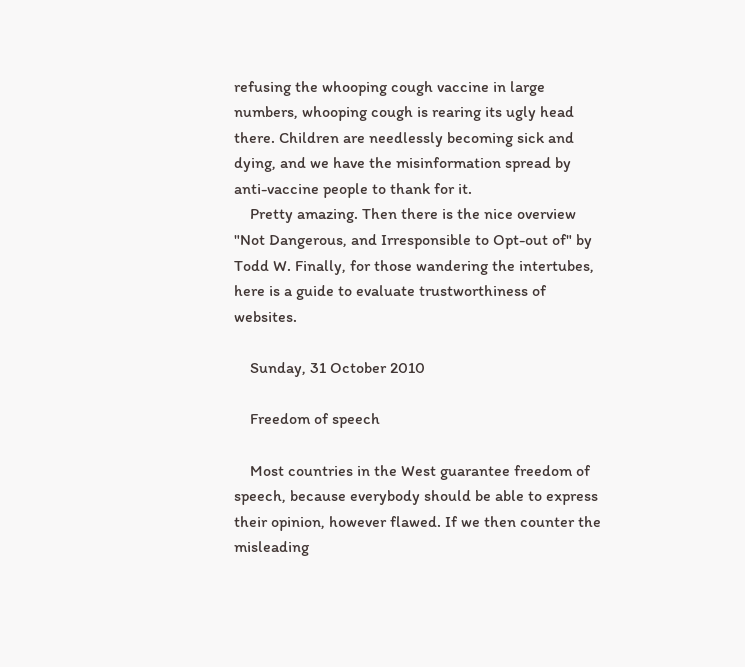refusing the whooping cough vaccine in large numbers, whooping cough is rearing its ugly head there. Children are needlessly becoming sick and dying, and we have the misinformation spread by anti-vaccine people to thank for it.
    Pretty amazing. Then there is the nice overview "Not Dangerous, and Irresponsible to Opt-out of" by Todd W. Finally, for those wandering the intertubes, here is a guide to evaluate trustworthiness of websites.

    Sunday, 31 October 2010

    Freedom of speech

    Most countries in the West guarantee freedom of speech, because everybody should be able to express their opinion, however flawed. If we then counter the misleading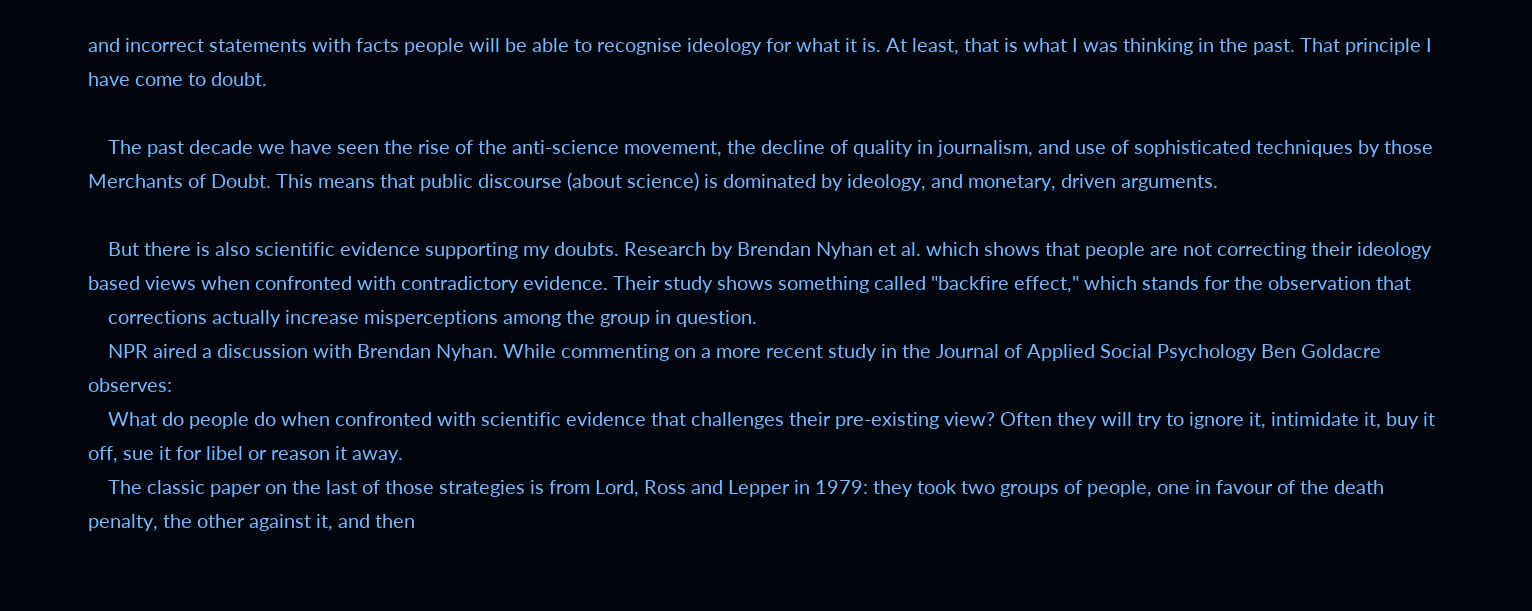and incorrect statements with facts people will be able to recognise ideology for what it is. At least, that is what I was thinking in the past. That principle I have come to doubt.

    The past decade we have seen the rise of the anti-science movement, the decline of quality in journalism, and use of sophisticated techniques by those Merchants of Doubt. This means that public discourse (about science) is dominated by ideology, and monetary, driven arguments.

    But there is also scientific evidence supporting my doubts. Research by Brendan Nyhan et al. which shows that people are not correcting their ideology based views when confronted with contradictory evidence. Their study shows something called "backfire effect," which stands for the observation that
    corrections actually increase misperceptions among the group in question.
    NPR aired a discussion with Brendan Nyhan. While commenting on a more recent study in the Journal of Applied Social Psychology Ben Goldacre observes:
    What do people do when confronted with scientific evidence that challenges their pre-existing view? Often they will try to ignore it, intimidate it, buy it off, sue it for libel or reason it away.
    The classic paper on the last of those strategies is from Lord, Ross and Lepper in 1979: they took two groups of people, one in favour of the death penalty, the other against it, and then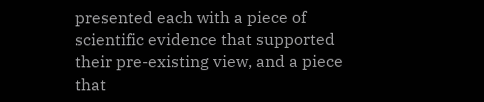presented each with a piece of scientific evidence that supported their pre-existing view, and a piece that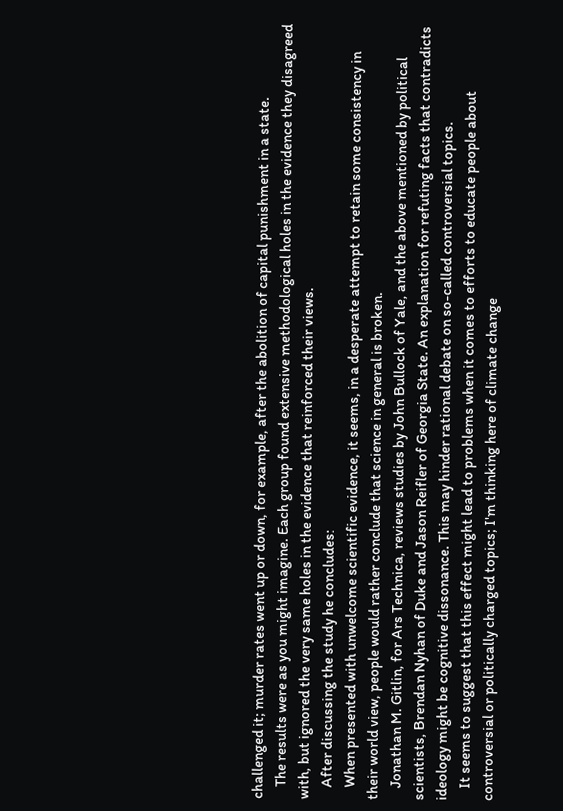challenged it; murder rates went up or down, for example, after the abolition of capital punishment in a state.
    The results were as you might imagine. Each group found extensive methodological holes in the evidence they disagreed with, but ignored the very same holes in the evidence that reinforced their views.
    After discussing the study he concludes:
    When presented with unwelcome scientific evidence, it seems, in a desperate attempt to retain some consistency in their world view, people would rather conclude that science in general is broken.
    Jonathan M. Gitlin, for Ars Technica, reviews studies by John Bullock of Yale, and the above mentioned by political scientists, Brendan Nyhan of Duke and Jason Reifler of Georgia State. An explanation for refuting facts that contradicts ideology might be cognitive dissonance. This may hinder rational debate on so-called controversial topics.
    It seems to suggest that this effect might lead to problems when it comes to efforts to educate people about controversial or politically charged topics; I'm thinking here of climate change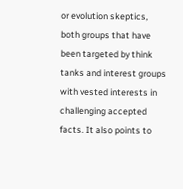or evolution skeptics, both groups that have been targeted by think tanks and interest groups with vested interests in challenging accepted facts. It also points to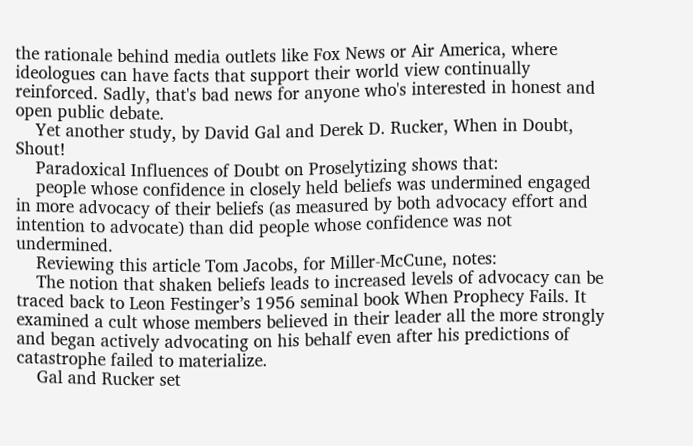the rationale behind media outlets like Fox News or Air America, where ideologues can have facts that support their world view continually reinforced. Sadly, that's bad news for anyone who's interested in honest and open public debate.
    Yet another study, by David Gal and Derek D. Rucker, When in Doubt, Shout!
    Paradoxical Influences of Doubt on Proselytizing shows that:
    people whose confidence in closely held beliefs was undermined engaged in more advocacy of their beliefs (as measured by both advocacy effort and intention to advocate) than did people whose confidence was not undermined.
    Reviewing this article Tom Jacobs, for Miller-McCune, notes:
    The notion that shaken beliefs leads to increased levels of advocacy can be traced back to Leon Festinger’s 1956 seminal book When Prophecy Fails. It examined a cult whose members believed in their leader all the more strongly and began actively advocating on his behalf even after his predictions of catastrophe failed to materialize.
    Gal and Rucker set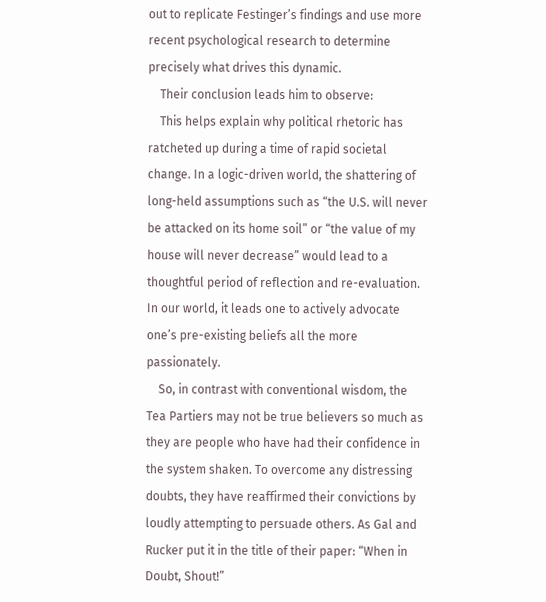out to replicate Festinger’s findings and use more recent psychological research to determine precisely what drives this dynamic.
    Their conclusion leads him to observe:
    This helps explain why political rhetoric has ratcheted up during a time of rapid societal change. In a logic-driven world, the shattering of long-held assumptions such as “the U.S. will never be attacked on its home soil” or “the value of my house will never decrease” would lead to a thoughtful period of reflection and re-evaluation. In our world, it leads one to actively advocate one’s pre-existing beliefs all the more passionately.
    So, in contrast with conventional wisdom, the Tea Partiers may not be true believers so much as they are people who have had their confidence in the system shaken. To overcome any distressing doubts, they have reaffirmed their convictions by loudly attempting to persuade others. As Gal and Rucker put it in the title of their paper: “When in Doubt, Shout!”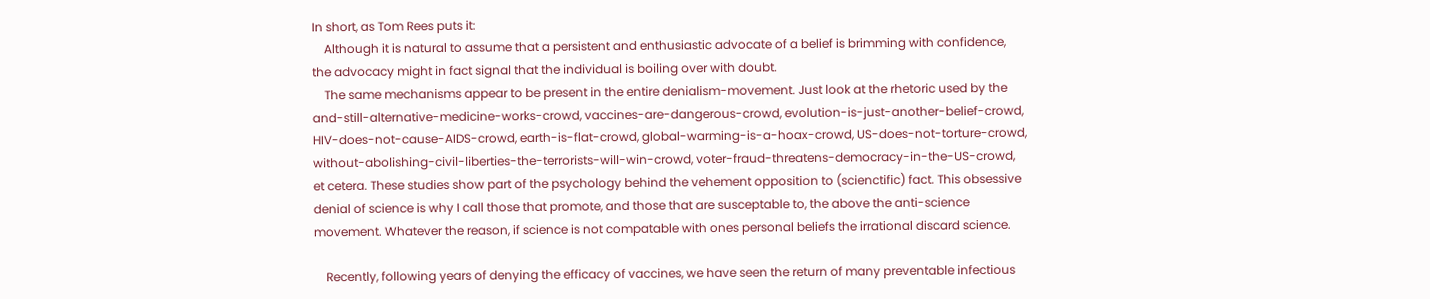In short, as Tom Rees puts it:
    Although it is natural to assume that a persistent and enthusiastic advocate of a belief is brimming with confidence, the advocacy might in fact signal that the individual is boiling over with doubt.
    The same mechanisms appear to be present in the entire denialism-movement. Just look at the rhetoric used by the and-still-alternative-medicine-works-crowd, vaccines-are-dangerous-crowd, evolution-is-just-another-belief-crowd, HIV-does-not-cause-AIDS-crowd, earth-is-flat-crowd, global-warming-is-a-hoax-crowd, US-does-not-torture-crowd, without-abolishing-civil-liberties-the-terrorists-will-win-crowd, voter-fraud-threatens-democracy-in-the-US-crowd, et cetera. These studies show part of the psychology behind the vehement opposition to (scienctific) fact. This obsessive denial of science is why I call those that promote, and those that are susceptable to, the above the anti-science movement. Whatever the reason, if science is not compatable with ones personal beliefs the irrational discard science.

    Recently, following years of denying the efficacy of vaccines, we have seen the return of many preventable infectious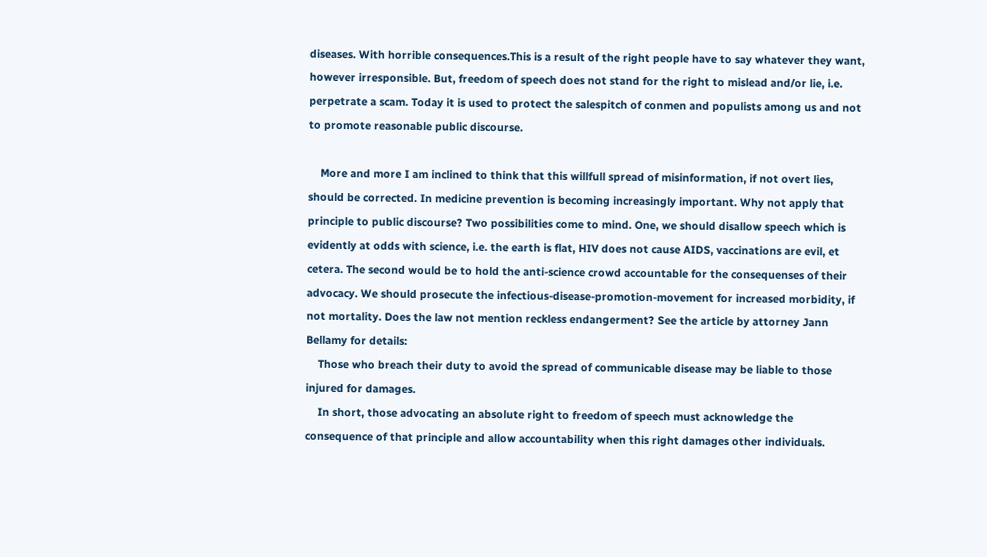diseases. With horrible consequences.This is a result of the right people have to say whatever they want, however irresponsible. But, freedom of speech does not stand for the right to mislead and/or lie, i.e. perpetrate a scam. Today it is used to protect the salespitch of conmen and populists among us and not to promote reasonable public discourse.

    More and more I am inclined to think that this willfull spread of misinformation, if not overt lies, should be corrected. In medicine prevention is becoming increasingly important. Why not apply that principle to public discourse? Two possibilities come to mind. One, we should disallow speech which is evidently at odds with science, i.e. the earth is flat, HIV does not cause AIDS, vaccinations are evil, et cetera. The second would be to hold the anti-science crowd accountable for the consequenses of their advocacy. We should prosecute the infectious-disease-promotion-movement for increased morbidity, if not mortality. Does the law not mention reckless endangerment? See the article by attorney Jann Bellamy for details:
    Those who breach their duty to avoid the spread of communicable disease may be liable to those injured for damages.
    In short, those advocating an absolute right to freedom of speech must acknowledge the consequence of that principle and allow accountability when this right damages other individuals.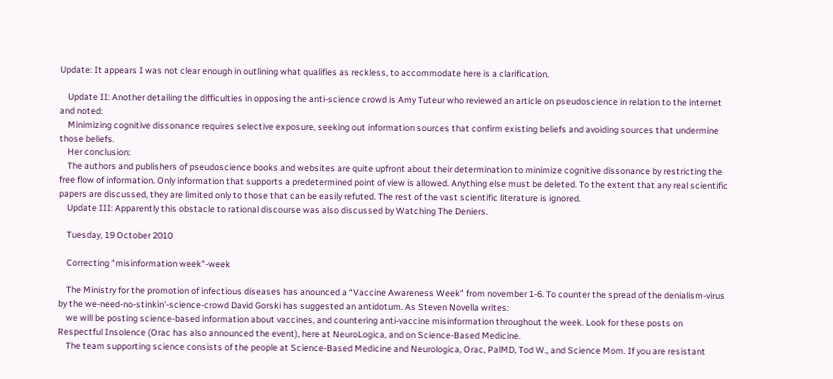Update: It appears I was not clear enough in outlining what qualifies as reckless, to accommodate here is a clarification.

    Update II: Another detailing the difficulties in opposing the anti-science crowd is Amy Tuteur who reviewed an article on pseudoscience in relation to the internet and noted:
    Minimizing cognitive dissonance requires selective exposure, seeking out information sources that confirm existing beliefs and avoiding sources that undermine those beliefs.
    Her conclusion:
    The authors and publishers of pseudoscience books and websites are quite upfront about their determination to minimize cognitive dissonance by restricting the free flow of information. Only information that supports a predetermined point of view is allowed. Anything else must be deleted. To the extent that any real scientific papers are discussed, they are limited only to those that can be easily refuted. The rest of the vast scientific literature is ignored.
    Update III: Apparently this obstacle to rational discourse was also discussed by Watching The Deniers.

    Tuesday, 19 October 2010

    Correcting "misinformation week"-week

    The Ministry for the promotion of infectious diseases has anounced a “Vaccine Awareness Week” from november 1-6. To counter the spread of the denialism-virus by the we-need-no-stinkin'-science-crowd David Gorski has suggested an antidotum. As Steven Novella writes:
    we will be posting science-based information about vaccines, and countering anti-vaccine misinformation throughout the week. Look for these posts on Respectful Insolence (Orac has also announced the event), here at NeuroLogica, and on Science-Based Medicine.
    The team supporting science consists of the people at Science-Based Medicine and Neurologica, Orac, PalMD, Tod W., and Science Mom. If you are resistant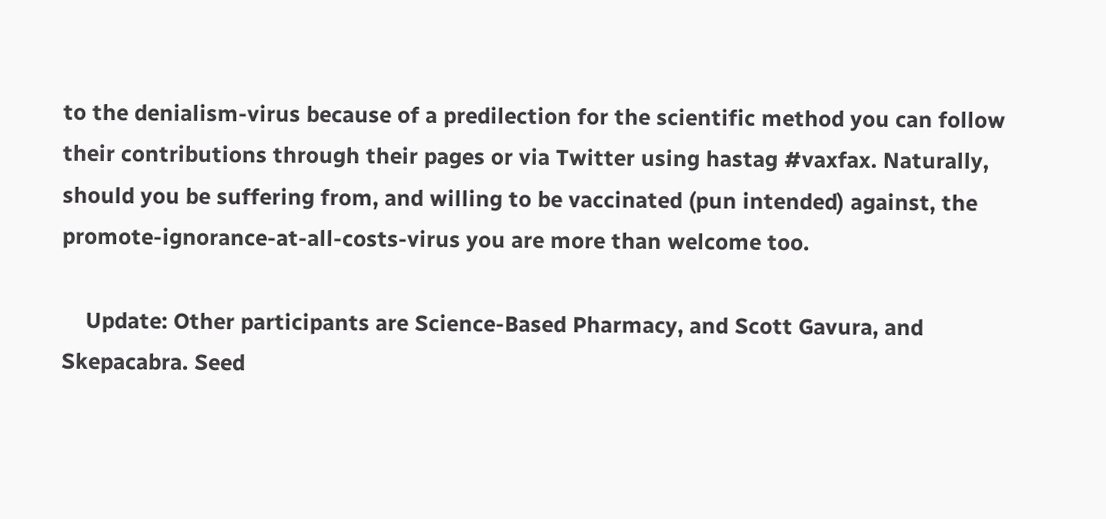to the denialism-virus because of a predilection for the scientific method you can follow their contributions through their pages or via Twitter using hastag #vaxfax. Naturally, should you be suffering from, and willing to be vaccinated (pun intended) against, the promote-ignorance-at-all-costs-virus you are more than welcome too.

    Update: Other participants are Science-Based Pharmacy, and Scott Gavura, and Skepacabra. Seed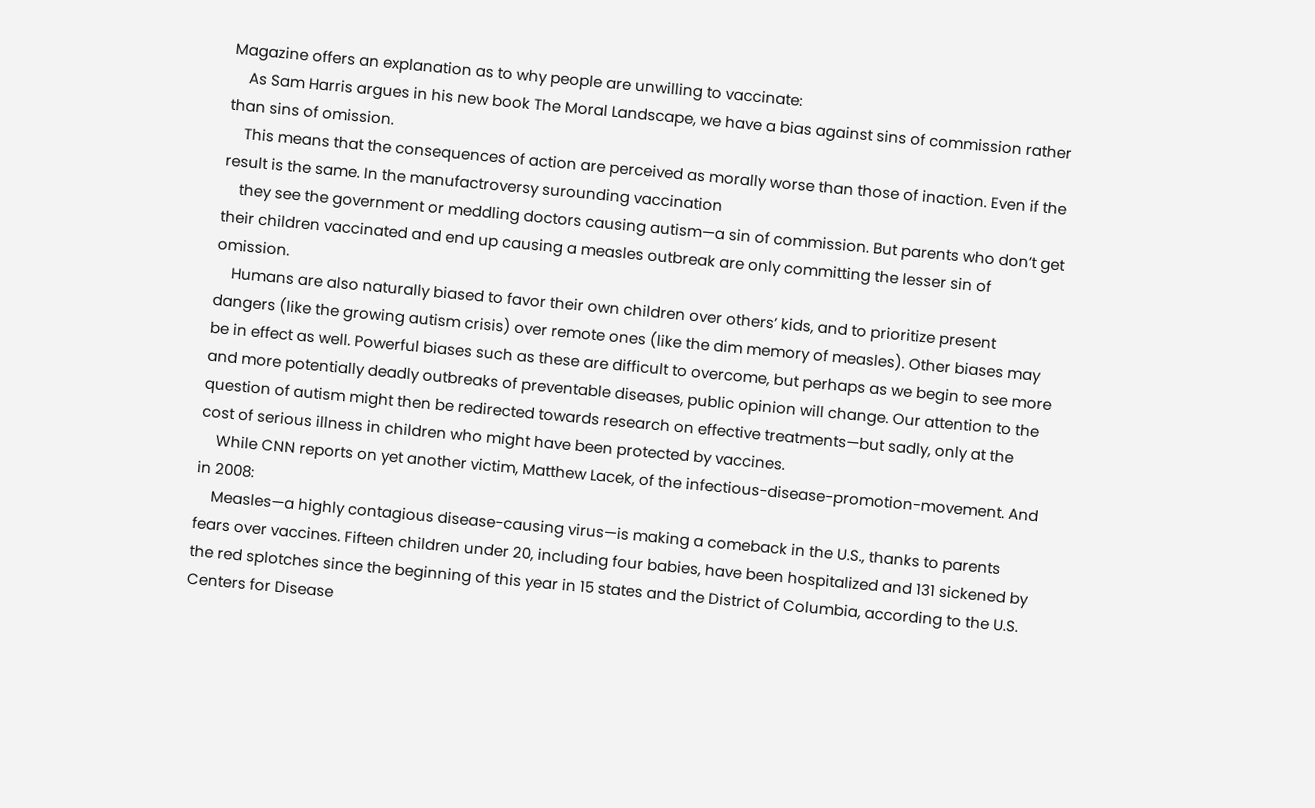Magazine offers an explanation as to why people are unwilling to vaccinate:
    As Sam Harris argues in his new book The Moral Landscape, we have a bias against sins of commission rather than sins of omission.
    This means that the consequences of action are perceived as morally worse than those of inaction. Even if the result is the same. In the manufactroversy surounding vaccination
    they see the government or meddling doctors causing autism—a sin of commission. But parents who don’t get their children vaccinated and end up causing a measles outbreak are only committing the lesser sin of omission.
    Humans are also naturally biased to favor their own children over others’ kids, and to prioritize present dangers (like the growing autism crisis) over remote ones (like the dim memory of measles). Other biases may be in effect as well. Powerful biases such as these are difficult to overcome, but perhaps as we begin to see more and more potentially deadly outbreaks of preventable diseases, public opinion will change. Our attention to the question of autism might then be redirected towards research on effective treatments—but sadly, only at the cost of serious illness in children who might have been protected by vaccines.
    While CNN reports on yet another victim, Matthew Lacek, of the infectious-disease-promotion-movement. And in 2008:
    Measles—a highly contagious disease-causing virus—is making a comeback in the U.S., thanks to parents fears over vaccines. Fifteen children under 20, including four babies, have been hospitalized and 131 sickened by the red splotches since the beginning of this year in 15 states and the District of Columbia, according to the U.S. Centers for Disease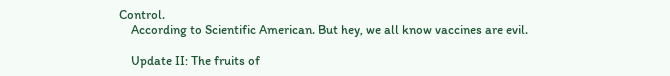Control.
    According to Scientific American. But hey, we all know vaccines are evil.

    Update II: The fruits of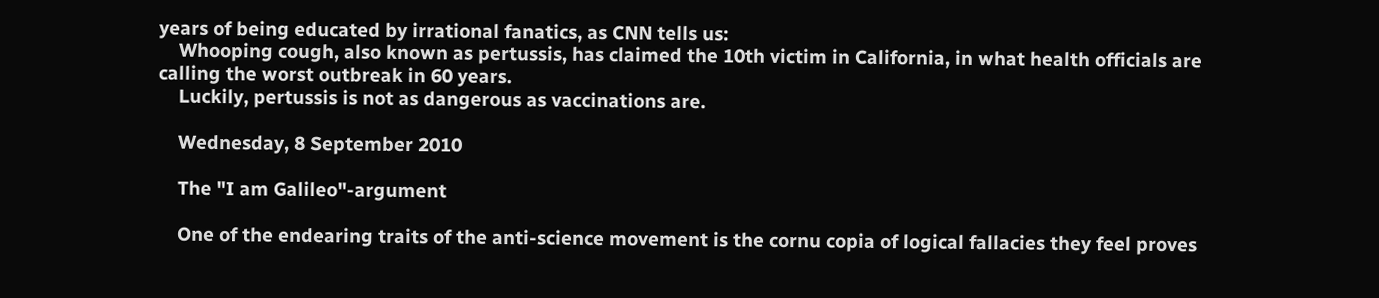years of being educated by irrational fanatics, as CNN tells us:
    Whooping cough, also known as pertussis, has claimed the 10th victim in California, in what health officials are calling the worst outbreak in 60 years.
    Luckily, pertussis is not as dangerous as vaccinations are.

    Wednesday, 8 September 2010

    The "I am Galileo"-argument

    One of the endearing traits of the anti-science movement is the cornu copia of logical fallacies they feel proves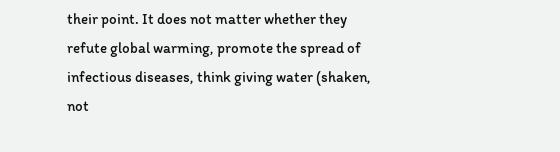their point. It does not matter whether they refute global warming, promote the spread of infectious diseases, think giving water (shaken, not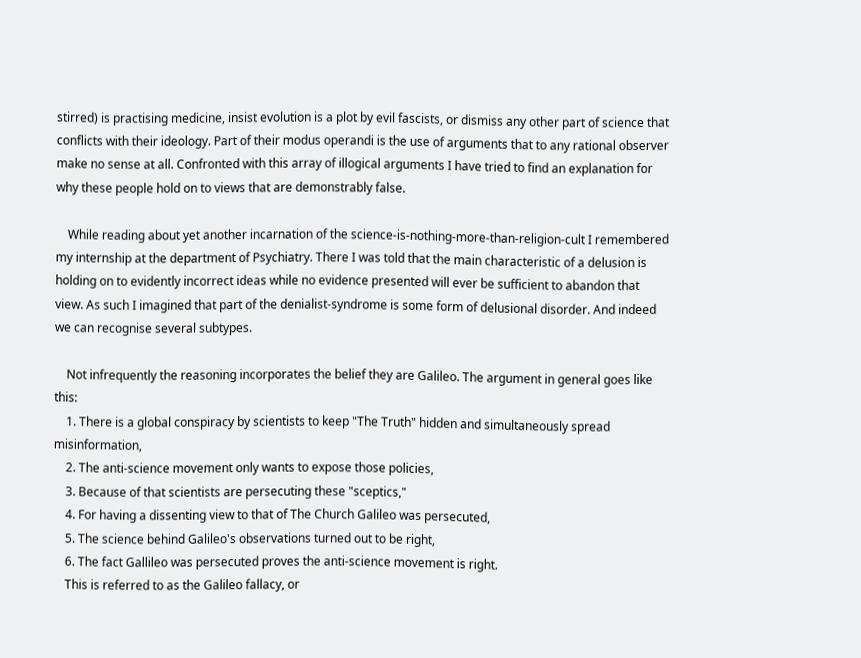stirred) is practising medicine, insist evolution is a plot by evil fascists, or dismiss any other part of science that conflicts with their ideology. Part of their modus operandi is the use of arguments that to any rational observer make no sense at all. Confronted with this array of illogical arguments I have tried to find an explanation for why these people hold on to views that are demonstrably false.

    While reading about yet another incarnation of the science-is-nothing-more-than-religion-cult I remembered my internship at the department of Psychiatry. There I was told that the main characteristic of a delusion is holding on to evidently incorrect ideas while no evidence presented will ever be sufficient to abandon that view. As such I imagined that part of the denialist-syndrome is some form of delusional disorder. And indeed we can recognise several subtypes.

    Not infrequently the reasoning incorporates the belief they are Galileo. The argument in general goes like this:
    1. There is a global conspiracy by scientists to keep "The Truth" hidden and simultaneously spread misinformation,
    2. The anti-science movement only wants to expose those policies,
    3. Because of that scientists are persecuting these "sceptics,"
    4. For having a dissenting view to that of The Church Galileo was persecuted,
    5. The science behind Galileo's observations turned out to be right,
    6. The fact Gallileo was persecuted proves the anti-science movement is right.
    This is referred to as the Galileo fallacy, or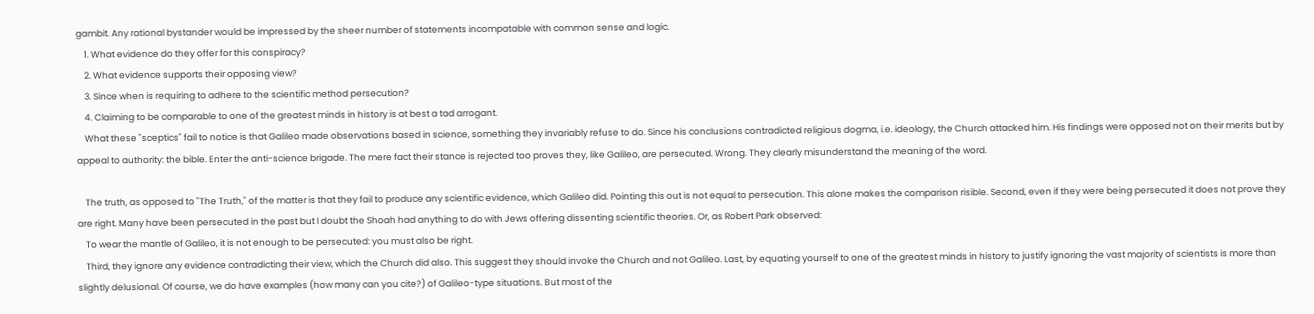gambit. Any rational bystander would be impressed by the sheer number of statements incompatable with common sense and logic.
    1. What evidence do they offer for this conspiracy?
    2. What evidence supports their opposing view?
    3. Since when is requiring to adhere to the scientific method persecution?
    4. Claiming to be comparable to one of the greatest minds in history is at best a tad arrogant.
    What these "sceptics" fail to notice is that Galileo made observations based in science, something they invariably refuse to do. Since his conclusions contradicted religious dogma, i.e. ideology, the Church attacked him. His findings were opposed not on their merits but by appeal to authority: the bible. Enter the anti-science brigade. The mere fact their stance is rejected too proves they, like Galileo, are persecuted. Wrong. They clearly misunderstand the meaning of the word.

    The truth, as opposed to "The Truth," of the matter is that they fail to produce any scientific evidence, which Galileo did. Pointing this out is not equal to persecution. This alone makes the comparison risible. Second, even if they were being persecuted it does not prove they are right. Many have been persecuted in the past but I doubt the Shoah had anything to do with Jews offering dissenting scientific theories. Or, as Robert Park observed:
    To wear the mantle of Galileo, it is not enough to be persecuted: you must also be right.
    Third, they ignore any evidence contradicting their view, which the Church did also. This suggest they should invoke the Church and not Galileo. Last, by equating yourself to one of the greatest minds in history to justify ignoring the vast majority of scientists is more than slightly delusional. Of course, we do have examples (how many can you cite?) of Galileo-type situations. But most of the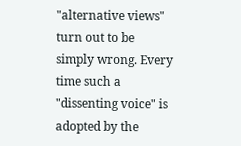"alternative views" turn out to be simply wrong. Every time such a "dissenting voice" is adopted by the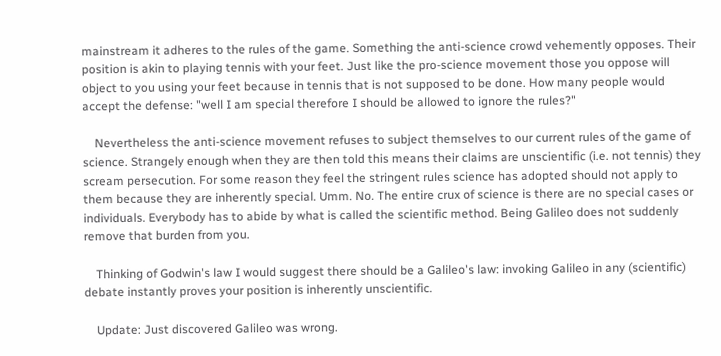mainstream it adheres to the rules of the game. Something the anti-science crowd vehemently opposes. Their position is akin to playing tennis with your feet. Just like the pro-science movement those you oppose will object to you using your feet because in tennis that is not supposed to be done. How many people would accept the defense: "well I am special therefore I should be allowed to ignore the rules?"

    Nevertheless the anti-science movement refuses to subject themselves to our current rules of the game of science. Strangely enough when they are then told this means their claims are unscientific (i.e. not tennis) they scream persecution. For some reason they feel the stringent rules science has adopted should not apply to them because they are inherently special. Umm. No. The entire crux of science is there are no special cases or individuals. Everybody has to abide by what is called the scientific method. Being Galileo does not suddenly remove that burden from you.

    Thinking of Godwin's law I would suggest there should be a Galileo's law: invoking Galileo in any (scientific) debate instantly proves your position is inherently unscientific.

    Update: Just discovered Galileo was wrong.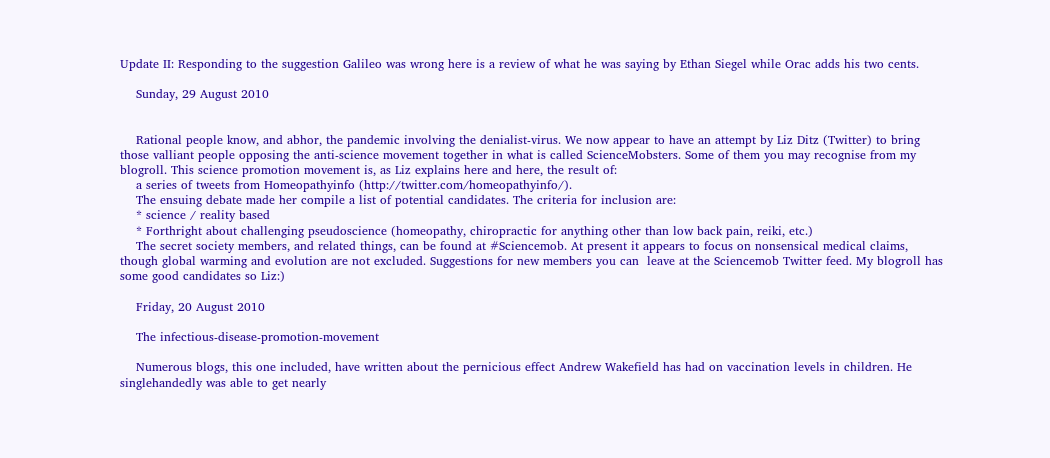Update II: Responding to the suggestion Galileo was wrong here is a review of what he was saying by Ethan Siegel while Orac adds his two cents.

    Sunday, 29 August 2010


    Rational people know, and abhor, the pandemic involving the denialist-virus. We now appear to have an attempt by Liz Ditz (Twitter) to bring those valliant people opposing the anti-science movement together in what is called ScienceMobsters. Some of them you may recognise from my blogroll. This science promotion movement is, as Liz explains here and here, the result of:
    a series of tweets from Homeopathyinfo (http://twitter.com/homeopathyinfo/).
    The ensuing debate made her compile a list of potential candidates. The criteria for inclusion are:
    * science / reality based
    * Forthright about challenging pseudoscience (homeopathy, chiropractic for anything other than low back pain, reiki, etc.)
    The secret society members, and related things, can be found at #Sciencemob. At present it appears to focus on nonsensical medical claims, though global warming and evolution are not excluded. Suggestions for new members you can  leave at the Sciencemob Twitter feed. My blogroll has some good candidates so Liz:)

    Friday, 20 August 2010

    The infectious-disease-promotion-movement

    Numerous blogs, this one included, have written about the pernicious effect Andrew Wakefield has had on vaccination levels in children. He singlehandedly was able to get nearly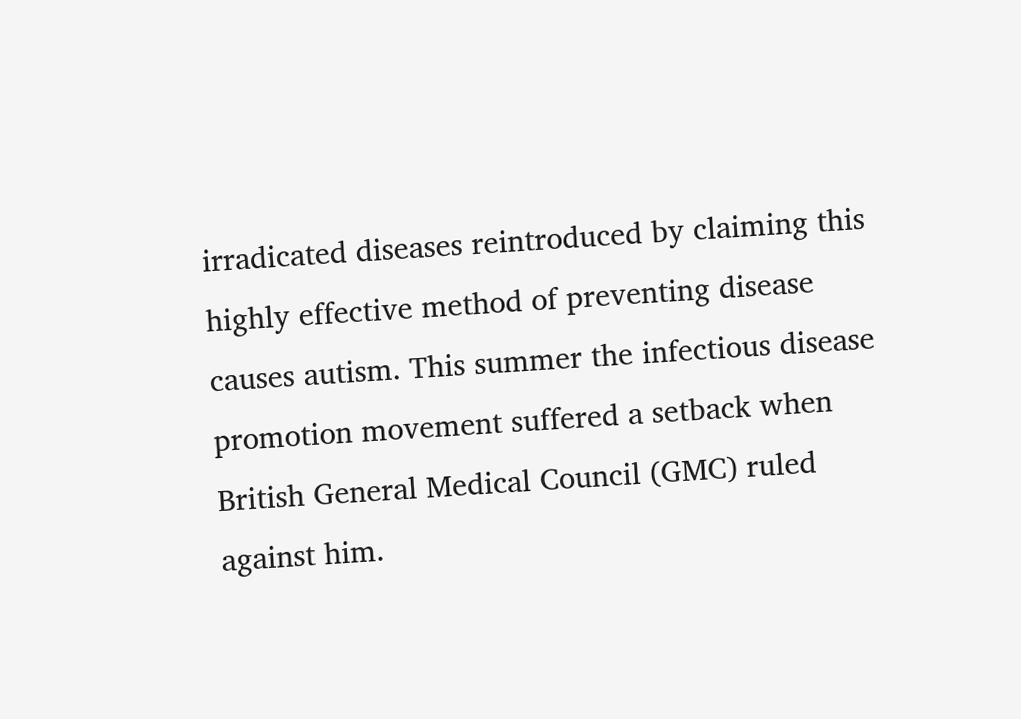irradicated diseases reintroduced by claiming this highly effective method of preventing disease causes autism. This summer the infectious disease promotion movement suffered a setback when British General Medical Council (GMC) ruled against him.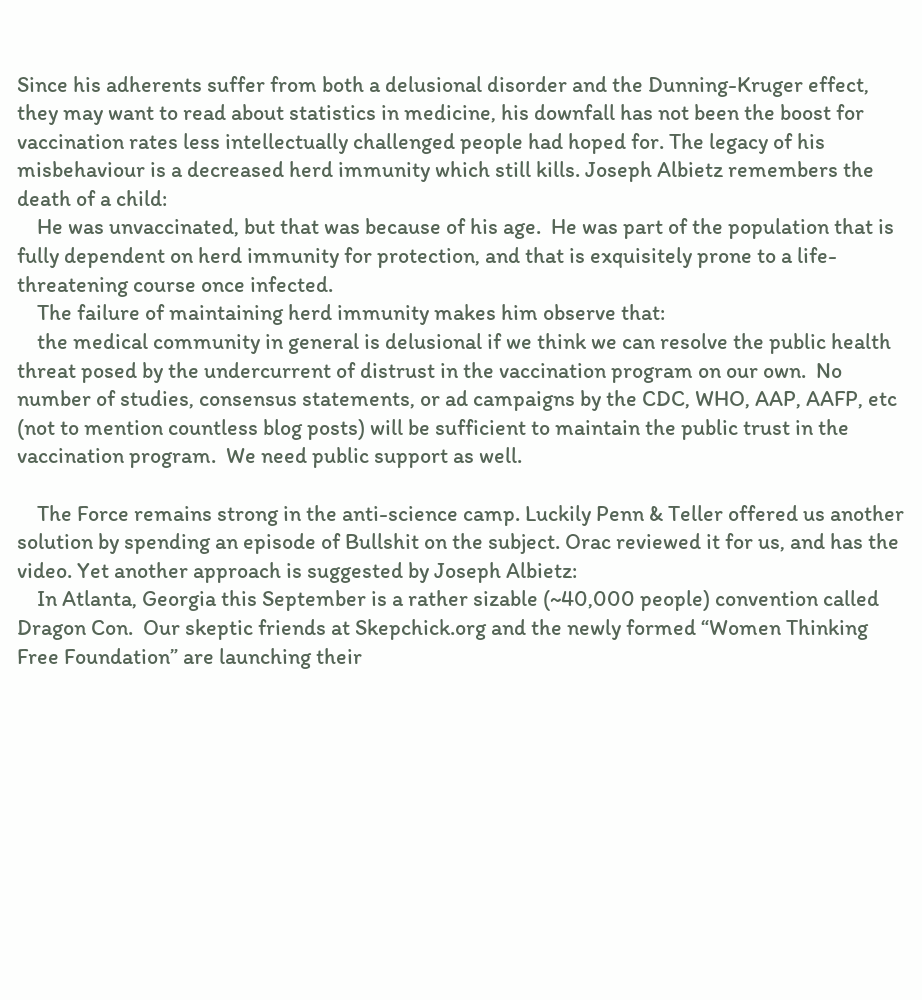Since his adherents suffer from both a delusional disorder and the Dunning-Kruger effect, they may want to read about statistics in medicine, his downfall has not been the boost for vaccination rates less intellectually challenged people had hoped for. The legacy of his misbehaviour is a decreased herd immunity which still kills. Joseph Albietz remembers the death of a child:
    He was unvaccinated, but that was because of his age.  He was part of the population that is fully dependent on herd immunity for protection, and that is exquisitely prone to a life-threatening course once infected.
    The failure of maintaining herd immunity makes him observe that:
    the medical community in general is delusional if we think we can resolve the public health threat posed by the undercurrent of distrust in the vaccination program on our own.  No number of studies, consensus statements, or ad campaigns by the CDC, WHO, AAP, AAFP, etc (not to mention countless blog posts) will be sufficient to maintain the public trust in the vaccination program.  We need public support as well.

    The Force remains strong in the anti-science camp. Luckily Penn & Teller offered us another solution by spending an episode of Bullshit on the subject. Orac reviewed it for us, and has the video. Yet another approach is suggested by Joseph Albietz:
    In Atlanta, Georgia this September is a rather sizable (~40,000 people) convention called Dragon Con.  Our skeptic friends at Skepchick.org and the newly formed “Women Thinking Free Foundation” are launching their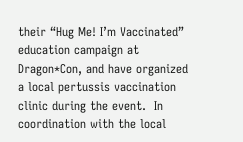their “Hug Me! I’m Vaccinated” education campaign at Dragon*Con, and have organized a local pertussis vaccination clinic during the event.  In coordination with the local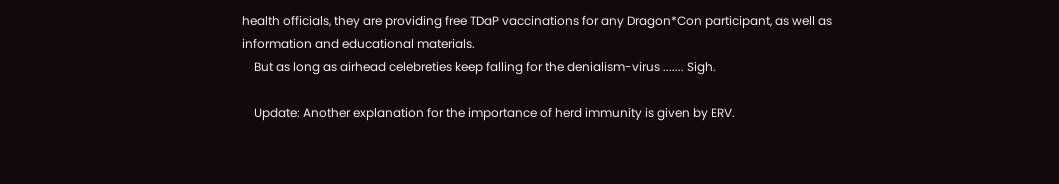health officials, they are providing free TDaP vaccinations for any Dragon*Con participant, as well as information and educational materials.
    But as long as airhead celebreties keep falling for the denialism-virus ....... Sigh.

    Update: Another explanation for the importance of herd immunity is given by ERV.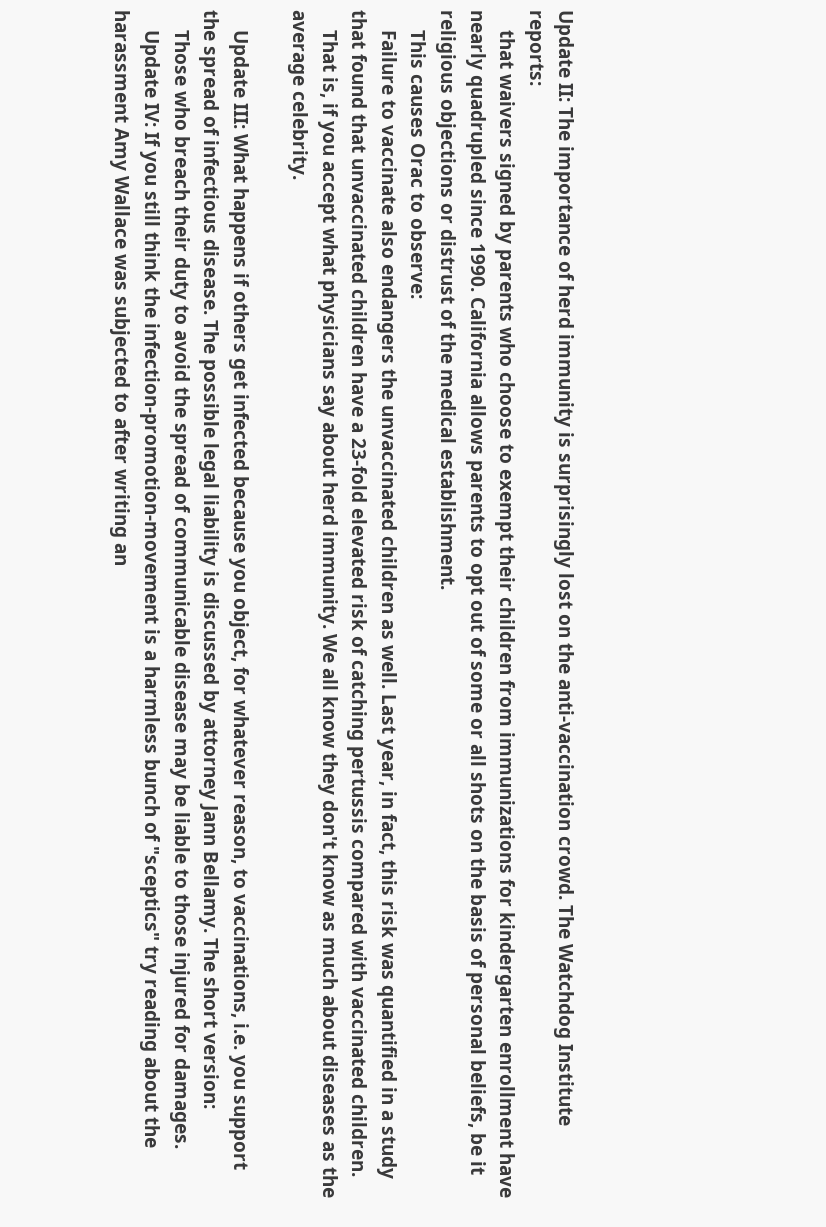Update II: The importance of herd immunity is surprisingly lost on the anti-vaccination crowd. The Watchdog Institute reports:
    that waivers signed by parents who choose to exempt their children from immunizations for kindergarten enrollment have nearly quadrupled since 1990. California allows parents to opt out of some or all shots on the basis of personal beliefs, be it religious objections or distrust of the medical establishment.
    This causes Orac to observe:
    Failure to vaccinate also endangers the unvaccinated children as well. Last year, in fact, this risk was quantified in a study that found that unvaccinated children have a 23-fold elevated risk of catching pertussis compared with vaccinated children.
    That is, if you accept what physicians say about herd immunity. We all know they don't know as much about diseases as the average celebrity.

    Update III: What happens if others get infected because you object, for whatever reason, to vaccinations, i.e. you support the spread of infectious disease. The possible legal liability is discussed by attorney Jann Bellamy. The short version:
    Those who breach their duty to avoid the spread of communicable disease may be liable to those injured for damages.
    Update IV: If you still think the infection-promotion-movement is a harmless bunch of "sceptics" try reading about the harassment Amy Wallace was subjected to after writing an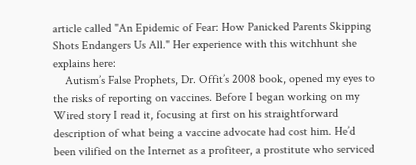article called "An Epidemic of Fear: How Panicked Parents Skipping Shots Endangers Us All." Her experience with this witchhunt she explains here:
    Autism’s False Prophets, Dr. Offit’s 2008 book, opened my eyes to the risks of reporting on vaccines. Before I began working on my Wired story I read it, focusing at first on his straightforward description of what being a vaccine advocate had cost him. He’d been vilified on the Internet as a profiteer, a prostitute who serviced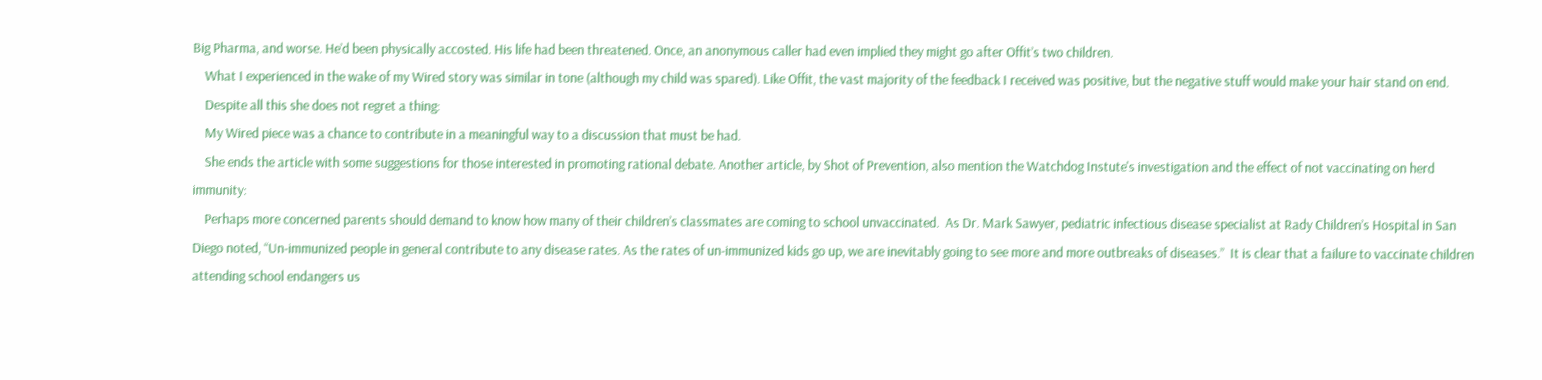Big Pharma, and worse. He’d been physically accosted. His life had been threatened. Once, an anonymous caller had even implied they might go after Offit’s two children.
    What I experienced in the wake of my Wired story was similar in tone (although my child was spared). Like Offit, the vast majority of the feedback I received was positive, but the negative stuff would make your hair stand on end.
    Despite all this she does not regret a thing:
    My Wired piece was a chance to contribute in a meaningful way to a discussion that must be had.
    She ends the article with some suggestions for those interested in promoting rational debate. Another article, by Shot of Prevention, also mention the Watchdog Instute's investigation and the effect of not vaccinating on herd immunity:
    Perhaps more concerned parents should demand to know how many of their children’s classmates are coming to school unvaccinated.  As Dr. Mark Sawyer, pediatric infectious disease specialist at Rady Children’s Hospital in San Diego noted, “Un-immunized people in general contribute to any disease rates. As the rates of un-immunized kids go up, we are inevitably going to see more and more outbreaks of diseases.”  It is clear that a failure to vaccinate children attending school endangers us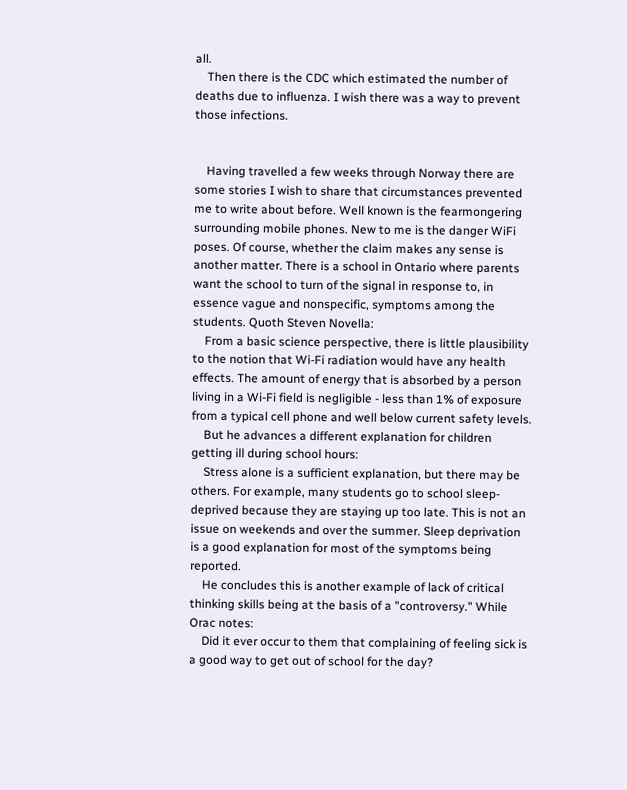all.
    Then there is the CDC which estimated the number of deaths due to influenza. I wish there was a way to prevent those infections.


    Having travelled a few weeks through Norway there are some stories I wish to share that circumstances prevented me to write about before. Well known is the fearmongering surrounding mobile phones. New to me is the danger WiFi poses. Of course, whether the claim makes any sense is another matter. There is a school in Ontario where parents want the school to turn of the signal in response to, in essence vague and nonspecific, symptoms among the students. Quoth Steven Novella:
    From a basic science perspective, there is little plausibility to the notion that Wi-Fi radiation would have any health effects. The amount of energy that is absorbed by a person living in a Wi-Fi field is negligible - less than 1% of exposure from a typical cell phone and well below current safety levels.
    But he advances a different explanation for children getting ill during school hours:
    Stress alone is a sufficient explanation, but there may be others. For example, many students go to school sleep-deprived because they are staying up too late. This is not an issue on weekends and over the summer. Sleep deprivation is a good explanation for most of the symptoms being reported.
    He concludes this is another example of lack of critical thinking skills being at the basis of a "controversy." While Orac notes:
    Did it ever occur to them that complaining of feeling sick is a good way to get out of school for the day?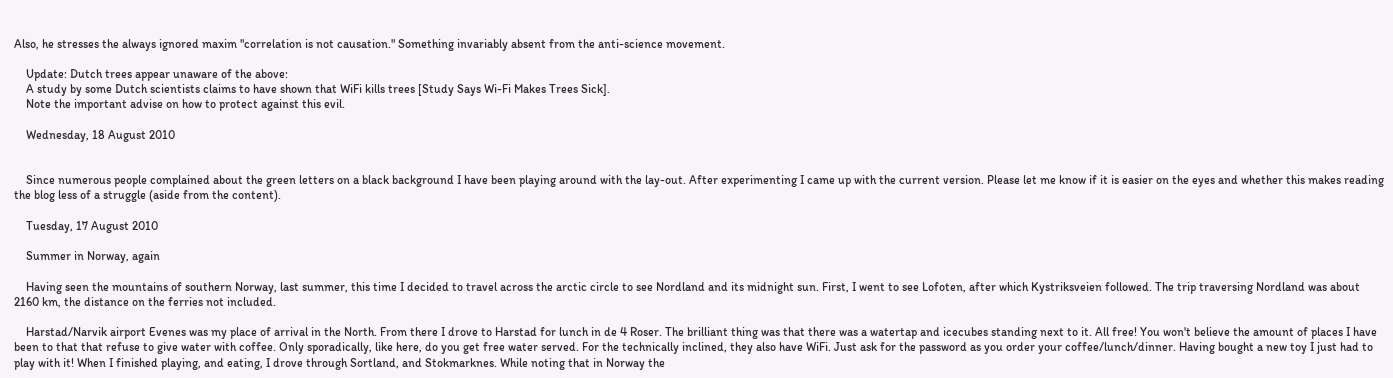Also, he stresses the always ignored maxim "correlation is not causation." Something invariably absent from the anti-science movement.

    Update: Dutch trees appear unaware of the above:
    A study by some Dutch scientists claims to have shown that WiFi kills trees [Study Says Wi-Fi Makes Trees Sick].
    Note the important advise on how to protect against this evil.

    Wednesday, 18 August 2010


    Since numerous people complained about the green letters on a black background I have been playing around with the lay-out. After experimenting I came up with the current version. Please let me know if it is easier on the eyes and whether this makes reading the blog less of a struggle (aside from the content).

    Tuesday, 17 August 2010

    Summer in Norway, again

    Having seen the mountains of southern Norway, last summer, this time I decided to travel across the arctic circle to see Nordland and its midnight sun. First, I went to see Lofoten, after which Kystriksveien followed. The trip traversing Nordland was about 2160 km, the distance on the ferries not included.

    Harstad/Narvik airport Evenes was my place of arrival in the North. From there I drove to Harstad for lunch in de 4 Roser. The brilliant thing was that there was a watertap and icecubes standing next to it. All free! You won't believe the amount of places I have been to that that refuse to give water with coffee. Only sporadically, like here, do you get free water served. For the technically inclined, they also have WiFi. Just ask for the password as you order your coffee/lunch/dinner. Having bought a new toy I just had to play with it! When I finished playing, and eating, I drove through Sortland, and Stokmarknes. While noting that in Norway the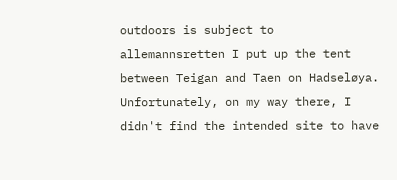outdoors is subject to allemannsretten I put up the tent between Teigan and Taen on Hadseløya. Unfortunately, on my way there, I didn't find the intended site to have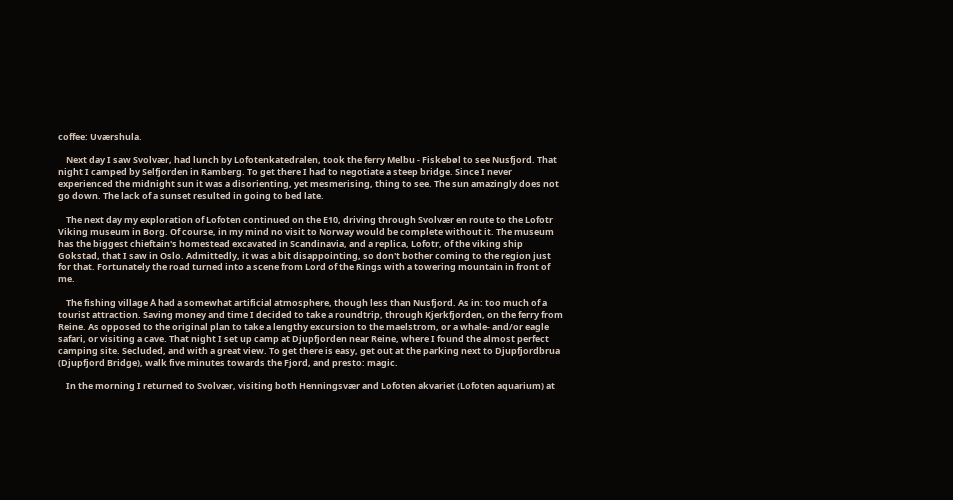coffee: Uværshula.

    Next day I saw Svolvær, had lunch by Lofotenkatedralen, took the ferry Melbu - Fiskebøl to see Nusfjord. That night I camped by Selfjorden in Ramberg. To get there I had to negotiate a steep bridge. Since I never experienced the midnight sun it was a disorienting, yet mesmerising, thing to see. The sun amazingly does not go down. The lack of a sunset resulted in going to bed late.

    The next day my exploration of Lofoten continued on the E10, driving through Svolvær en route to the Lofotr Viking museum in Borg. Of course, in my mind no visit to Norway would be complete without it. The museum has the biggest chieftain's homestead excavated in Scandinavia, and a replica, Lofotr, of the viking ship Gokstad, that I saw in Oslo. Admittedly, it was a bit disappointing, so don't bother coming to the region just for that. Fortunately the road turned into a scene from Lord of the Rings with a towering mountain in front of me.

    The fishing village Å had a somewhat artificial atmosphere, though less than Nusfjord. As in: too much of a tourist attraction. Saving money and time I decided to take a roundtrip, through Kjerkfjorden, on the ferry from Reine. As opposed to the original plan to take a lengthy excursion to the maelstrom, or a whale- and/or eagle safari, or visiting a cave. That night I set up camp at Djupfjorden near Reine, where I found the almost perfect camping site. Secluded, and with a great view. To get there is easy, get out at the parking next to Djupfjordbrua (Djupfjord Bridge), walk five minutes towards the Fjord, and presto: magic.

    In the morning I returned to Svolvær, visiting both Henningsvær and Lofoten akvariet (Lofoten aquarium) at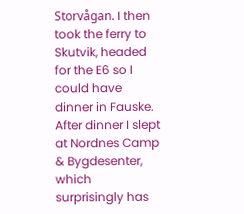Storvågan. I then took the ferry to Skutvik, headed for the E6 so I could have dinner in Fauske. After dinner I slept at Nordnes Camp & Bygdesenter, which surprisingly has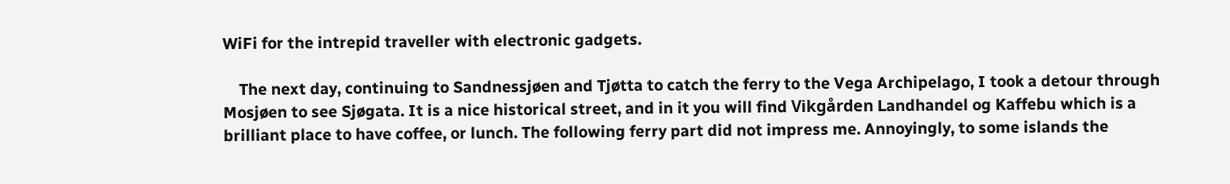WiFi for the intrepid traveller with electronic gadgets.

    The next day, continuing to Sandnessjøen and Tjøtta to catch the ferry to the Vega Archipelago, I took a detour through Mosjøen to see Sjøgata. It is a nice historical street, and in it you will find Vikgården Landhandel og Kaffebu which is a brilliant place to have coffee, or lunch. The following ferry part did not impress me. Annoyingly, to some islands the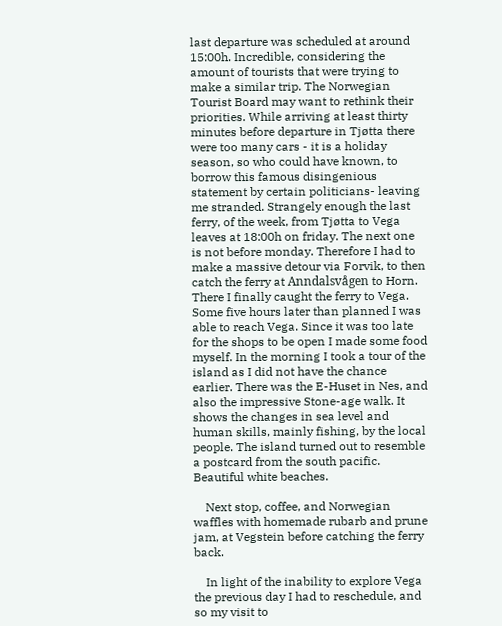last departure was scheduled at around 15:00h. Incredible, considering the amount of tourists that were trying to make a similar trip. The Norwegian Tourist Board may want to rethink their priorities. While arriving at least thirty minutes before departure in Tjøtta there were too many cars - it is a holiday season, so who could have known, to borrow this famous disingenious statement by certain politicians- leaving me stranded. Strangely enough the last ferry, of the week, from Tjøtta to Vega leaves at 18:00h on friday. The next one is not before monday. Therefore I had to make a massive detour via Forvik, to then catch the ferry at Anndalsvågen to Horn. There I finally caught the ferry to Vega. Some five hours later than planned I was able to reach Vega. Since it was too late for the shops to be open I made some food myself. In the morning I took a tour of the island as I did not have the chance earlier. There was the E-Huset in Nes, and also the impressive Stone-age walk. It shows the changes in sea level and human skills, mainly fishing, by the local people. The island turned out to resemble a postcard from the south pacific. Beautiful white beaches.

    Next stop, coffee, and Norwegian waffles with homemade rubarb and prune jam, at Vegstein before catching the ferry back.

    In light of the inability to explore Vega the previous day I had to reschedule, and so my visit to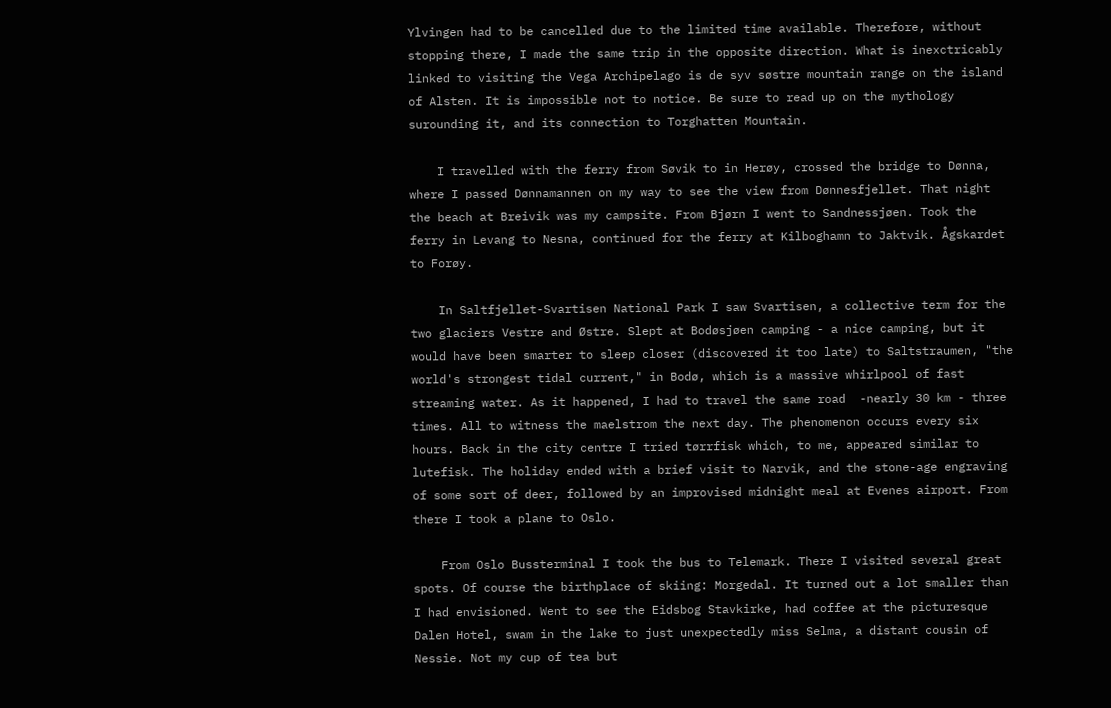Ylvingen had to be cancelled due to the limited time available. Therefore, without stopping there, I made the same trip in the opposite direction. What is inexctricably linked to visiting the Vega Archipelago is de syv søstre mountain range on the island of Alsten. It is impossible not to notice. Be sure to read up on the mythology surounding it, and its connection to Torghatten Mountain.

    I travelled with the ferry from Søvik to in Herøy, crossed the bridge to Dønna, where I passed Dønnamannen on my way to see the view from Dønnesfjellet. That night the beach at Breivik was my campsite. From Bjørn I went to Sandnessjøen. Took the ferry in Levang to Nesna, continued for the ferry at Kilboghamn to Jaktvik. Ågskardet to Forøy.

    In Saltfjellet-Svartisen National Park I saw Svartisen, a collective term for the two glaciers Vestre and Østre. Slept at Bodøsjøen camping - a nice camping, but it would have been smarter to sleep closer (discovered it too late) to Saltstraumen, "the world's strongest tidal current," in Bodø, which is a massive whirlpool of fast streaming water. As it happened, I had to travel the same road  -nearly 30 km - three times. All to witness the maelstrom the next day. The phenomenon occurs every six hours. Back in the city centre I tried tørrfisk which, to me, appeared similar to lutefisk. The holiday ended with a brief visit to Narvik, and the stone-age engraving of some sort of deer, followed by an improvised midnight meal at Evenes airport. From there I took a plane to Oslo.

    From Oslo Bussterminal I took the bus to Telemark. There I visited several great spots. Of course the birthplace of skiing: Morgedal. It turned out a lot smaller than I had envisioned. Went to see the Eidsbog Stavkirke, had coffee at the picturesque Dalen Hotel, swam in the lake to just unexpectedly miss Selma, a distant cousin of Nessie. Not my cup of tea but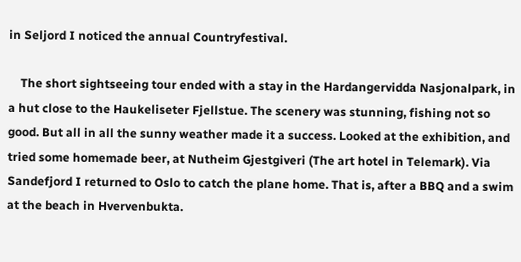in Seljord I noticed the annual Countryfestival.

    The short sightseeing tour ended with a stay in the Hardangervidda Nasjonalpark, in a hut close to the Haukeliseter Fjellstue. The scenery was stunning, fishing not so good. But all in all the sunny weather made it a success. Looked at the exhibition, and tried some homemade beer, at Nutheim Gjestgiveri (The art hotel in Telemark). Via Sandefjord I returned to Oslo to catch the plane home. That is, after a BBQ and a swim at the beach in Hvervenbukta.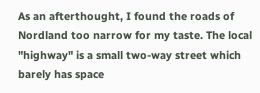As an afterthought, I found the roads of Nordland too narrow for my taste. The local "highway" is a small two-way street which barely has space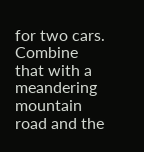for two cars. Combine that with a meandering mountain road and the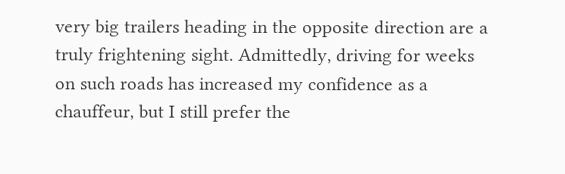very big trailers heading in the opposite direction are a truly frightening sight. Admittedly, driving for weeks on such roads has increased my confidence as a chauffeur, but I still prefer the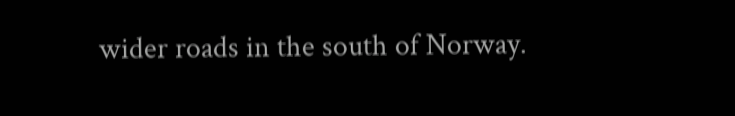wider roads in the south of Norway.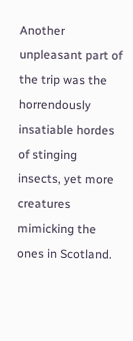Another unpleasant part of the trip was the horrendously insatiable hordes of stinging insects, yet more creatures mimicking the ones in Scotland.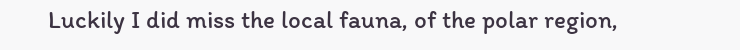Luckily I did miss the local fauna, of the polar region,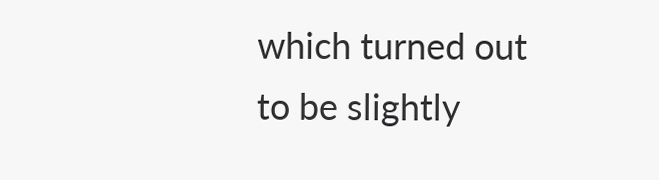which turned out to be slightly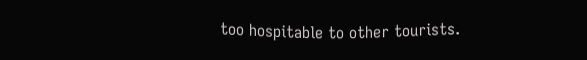too hospitable to other tourists.